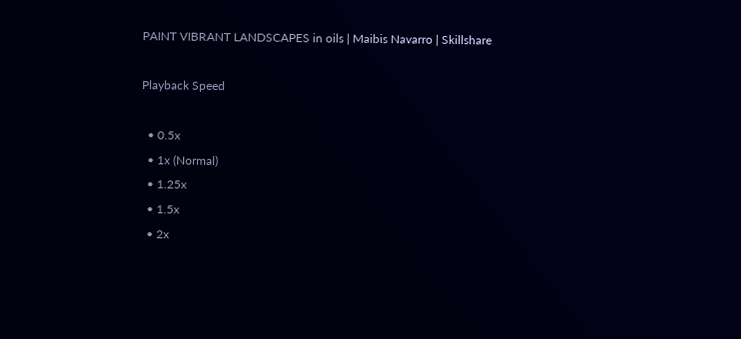PAINT VIBRANT LANDSCAPES in oils | Maibis Navarro | Skillshare

Playback Speed

  • 0.5x
  • 1x (Normal)
  • 1.25x
  • 1.5x
  • 2x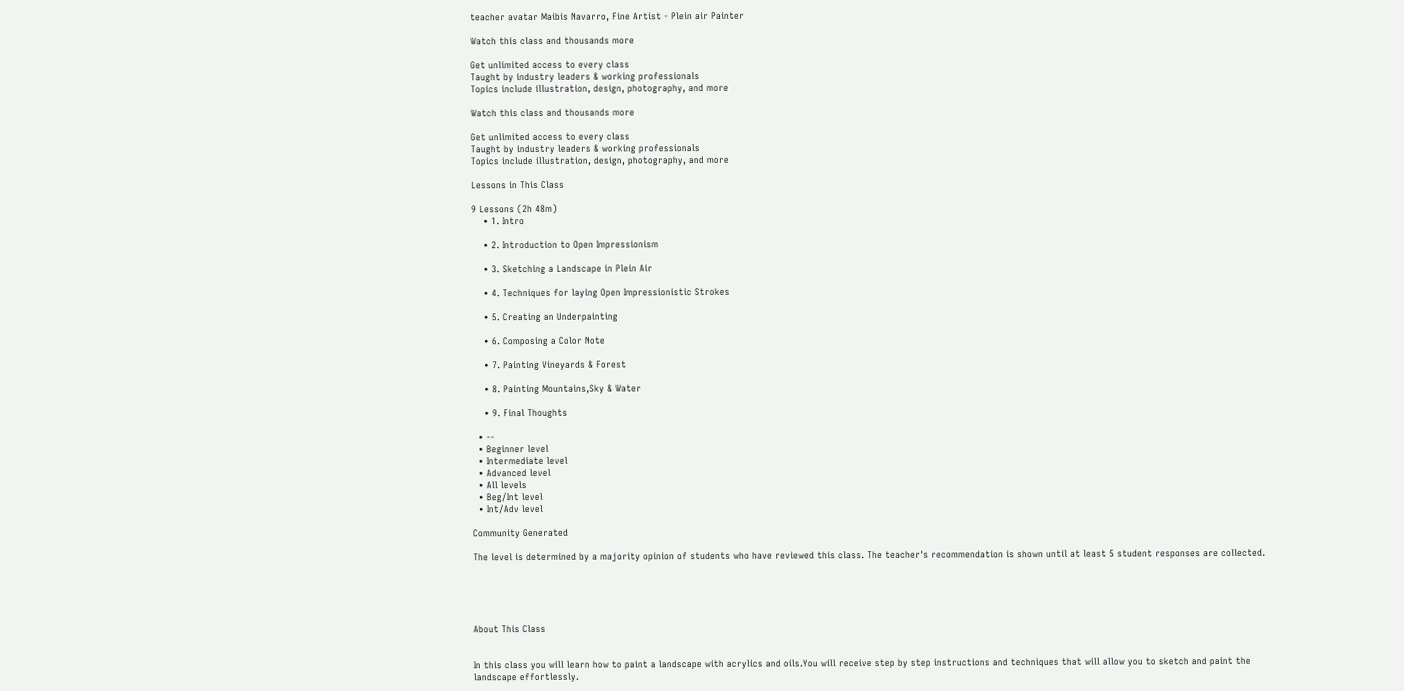teacher avatar Maibis Navarro, Fine Artist - Plein air Painter

Watch this class and thousands more

Get unlimited access to every class
Taught by industry leaders & working professionals
Topics include illustration, design, photography, and more

Watch this class and thousands more

Get unlimited access to every class
Taught by industry leaders & working professionals
Topics include illustration, design, photography, and more

Lessons in This Class

9 Lessons (2h 48m)
    • 1. Intro

    • 2. Introduction to Open Impressionism

    • 3. Sketching a Landscape in Plein Air

    • 4. Techniques for laying Open Impressionistic Strokes

    • 5. Creating an Underpainting

    • 6. Composing a Color Note

    • 7. Painting Vineyards & Forest

    • 8. Painting Mountains,Sky & Water

    • 9. Final Thoughts

  • --
  • Beginner level
  • Intermediate level
  • Advanced level
  • All levels
  • Beg/Int level
  • Int/Adv level

Community Generated

The level is determined by a majority opinion of students who have reviewed this class. The teacher's recommendation is shown until at least 5 student responses are collected.





About This Class


In this class you will learn how to paint a landscape with acrylics and oils.You will receive step by step instructions and techniques that will allow you to sketch and paint the landscape effortlessly.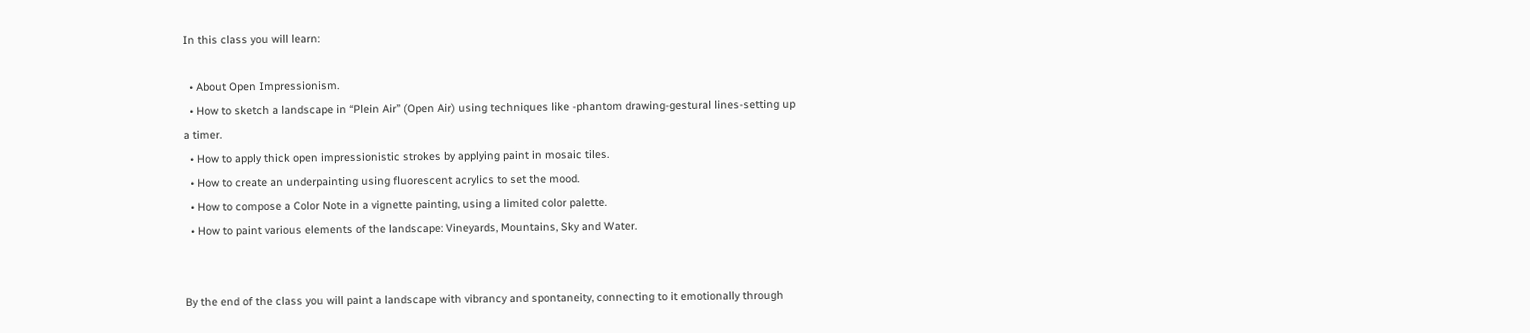In this class you will learn:

  • About Open Impressionism.
  • How to sketch a landscape in “Plein Air” (Open Air) using techniques like -phantom drawing-gestural lines-setting up a timer.
  • How to apply thick open impressionistic strokes by applying paint in mosaic tiles.
  • How to create an underpainting using fluorescent acrylics to set the mood.
  • How to compose a Color Note in a vignette painting, using a limited color palette.
  • How to paint various elements of the landscape: Vineyards, Mountains, Sky and Water.


By the end of the class you will paint a landscape with vibrancy and spontaneity, connecting to it emotionally through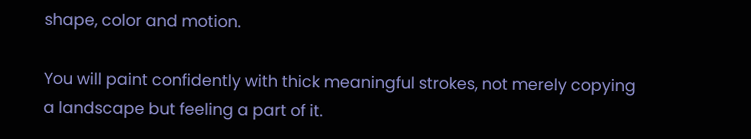shape, color and motion.

You will paint confidently with thick meaningful strokes, not merely copying a landscape but feeling a part of it.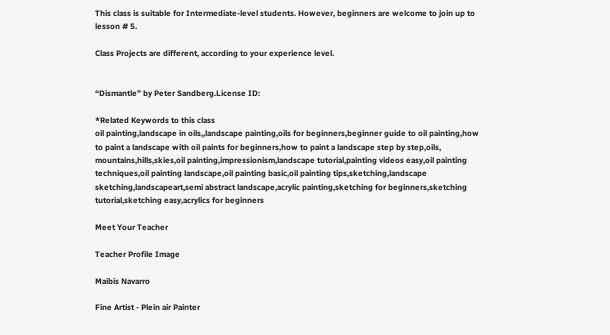This class is suitable for Intermediate-level students. However, beginners are welcome to join up to lesson # 5.

Class Projects are different, according to your experience level.


“Dismantle” by Peter Sandberg.License ID:

*Related Keywords to this class
oil painting,landscape in oils,,landscape painting,oils for beginners,beginner guide to oil painting,how to paint a landscape with oil paints for beginners,how to paint a landscape step by step,oils, mountains,hills,skies,oil painting,impressionism,landscape tutorial,painting videos easy,oil painting techniques,oil painting landscape,oil painting basic,oil painting tips,sketching,landscape sketching,landscapeart,semi abstract landscape,acrylic painting,sketching for beginners,sketching tutorial,sketching easy,acrylics for beginners

Meet Your Teacher

Teacher Profile Image

Maibis Navarro

Fine Artist - Plein air Painter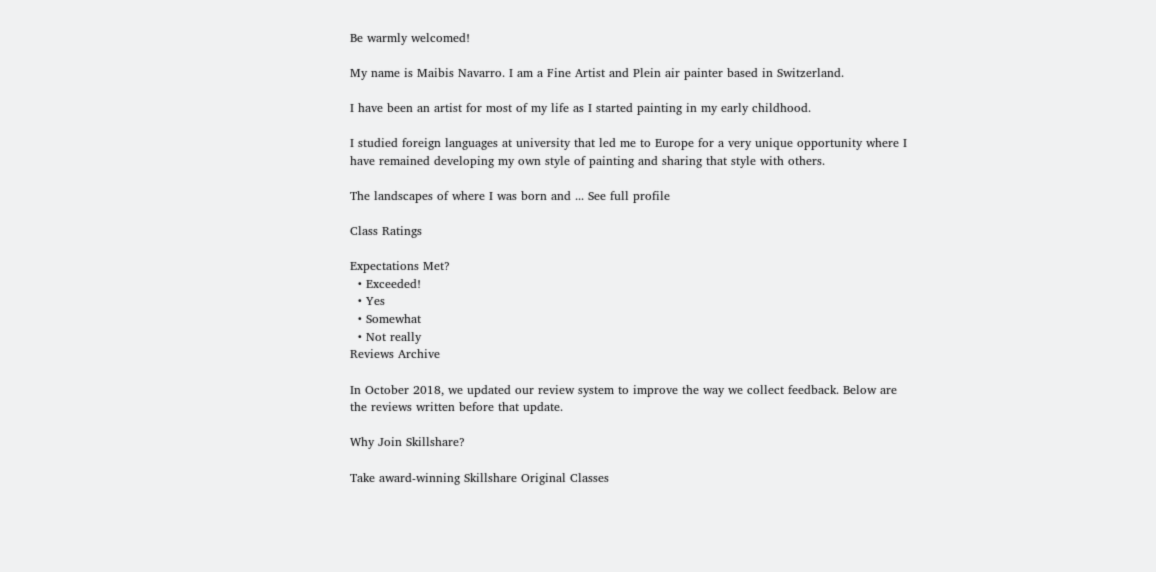Be warmly welcomed!

My name is Maibis Navarro. I am a Fine Artist and Plein air painter based in Switzerland.

I have been an artist for most of my life as I started painting in my early childhood.

I studied foreign languages at university that led me to Europe for a very unique opportunity where I have remained developing my own style of painting and sharing that style with others.

The landscapes of where I was born and ... See full profile

Class Ratings

Expectations Met?
  • Exceeded!
  • Yes
  • Somewhat
  • Not really
Reviews Archive

In October 2018, we updated our review system to improve the way we collect feedback. Below are the reviews written before that update.

Why Join Skillshare?

Take award-winning Skillshare Original Classes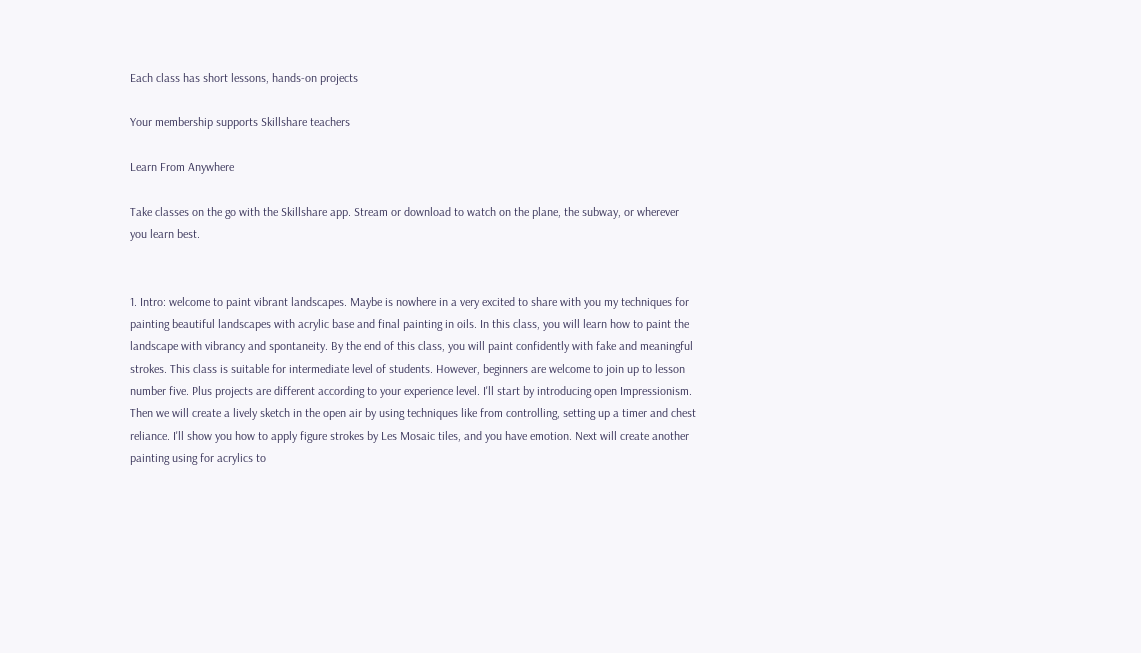Each class has short lessons, hands-on projects

Your membership supports Skillshare teachers

Learn From Anywhere

Take classes on the go with the Skillshare app. Stream or download to watch on the plane, the subway, or wherever you learn best.


1. Intro: welcome to paint vibrant landscapes. Maybe is nowhere in a very excited to share with you my techniques for painting beautiful landscapes with acrylic base and final painting in oils. In this class, you will learn how to paint the landscape with vibrancy and spontaneity. By the end of this class, you will paint confidently with fake and meaningful strokes. This class is suitable for intermediate level of students. However, beginners are welcome to join up to lesson number five. Plus projects are different according to your experience level. I'll start by introducing open Impressionism. Then we will create a lively sketch in the open air by using techniques like from controlling, setting up a timer and chest reliance. I'll show you how to apply figure strokes by Les Mosaic tiles, and you have emotion. Next will create another painting using for acrylics to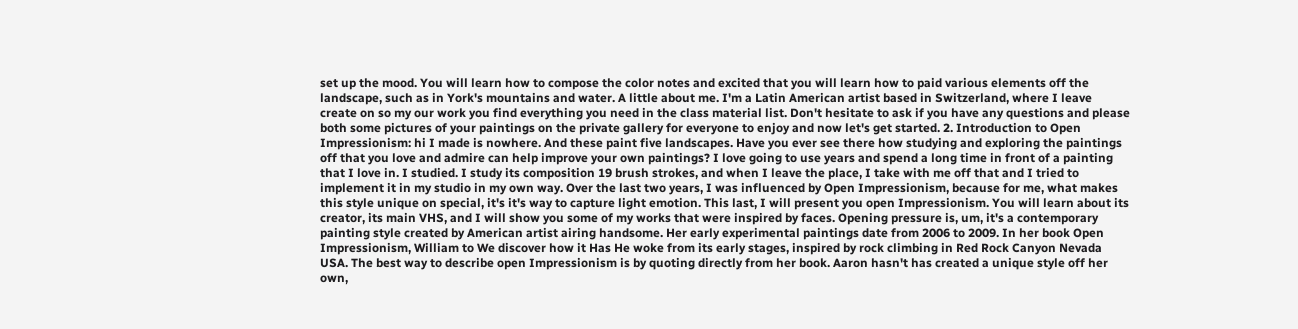set up the mood. You will learn how to compose the color notes and excited that you will learn how to paid various elements off the landscape, such as in York's mountains and water. A little about me. I'm a Latin American artist based in Switzerland, where I leave create on so my our work you find everything you need in the class material list. Don't hesitate to ask if you have any questions and please both some pictures of your paintings on the private gallery for everyone to enjoy and now let's get started. 2. Introduction to Open Impressionism: hi I made is nowhere. And these paint five landscapes. Have you ever see there how studying and exploring the paintings off that you love and admire can help improve your own paintings? I love going to use years and spend a long time in front of a painting that I love in. I studied. I study its composition 19 brush strokes, and when I leave the place, I take with me off that and I tried to implement it in my studio in my own way. Over the last two years, I was influenced by Open Impressionism, because for me, what makes this style unique on special, it's it's way to capture light emotion. This last, I will present you open Impressionism. You will learn about its creator, its main VHS, and I will show you some of my works that were inspired by faces. Opening pressure is, um, it's a contemporary painting style created by American artist airing handsome. Her early experimental paintings date from 2006 to 2009. In her book Open Impressionism, William to We discover how it Has He woke from its early stages, inspired by rock climbing in Red Rock Canyon Nevada USA. The best way to describe open Impressionism is by quoting directly from her book. Aaron hasn't has created a unique style off her own,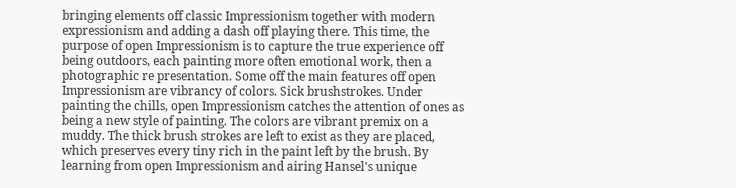bringing elements off classic Impressionism together with modern expressionism and adding a dash off playing there. This time, the purpose of open Impressionism is to capture the true experience off being outdoors, each painting more often emotional work, then a photographic re presentation. Some off the main features off open Impressionism are vibrancy of colors. Sick brushstrokes. Under painting the chills, open Impressionism catches the attention of ones as being a new style of painting. The colors are vibrant premix on a muddy. The thick brush strokes are left to exist as they are placed, which preserves every tiny rich in the paint left by the brush. By learning from open Impressionism and airing Hansel's unique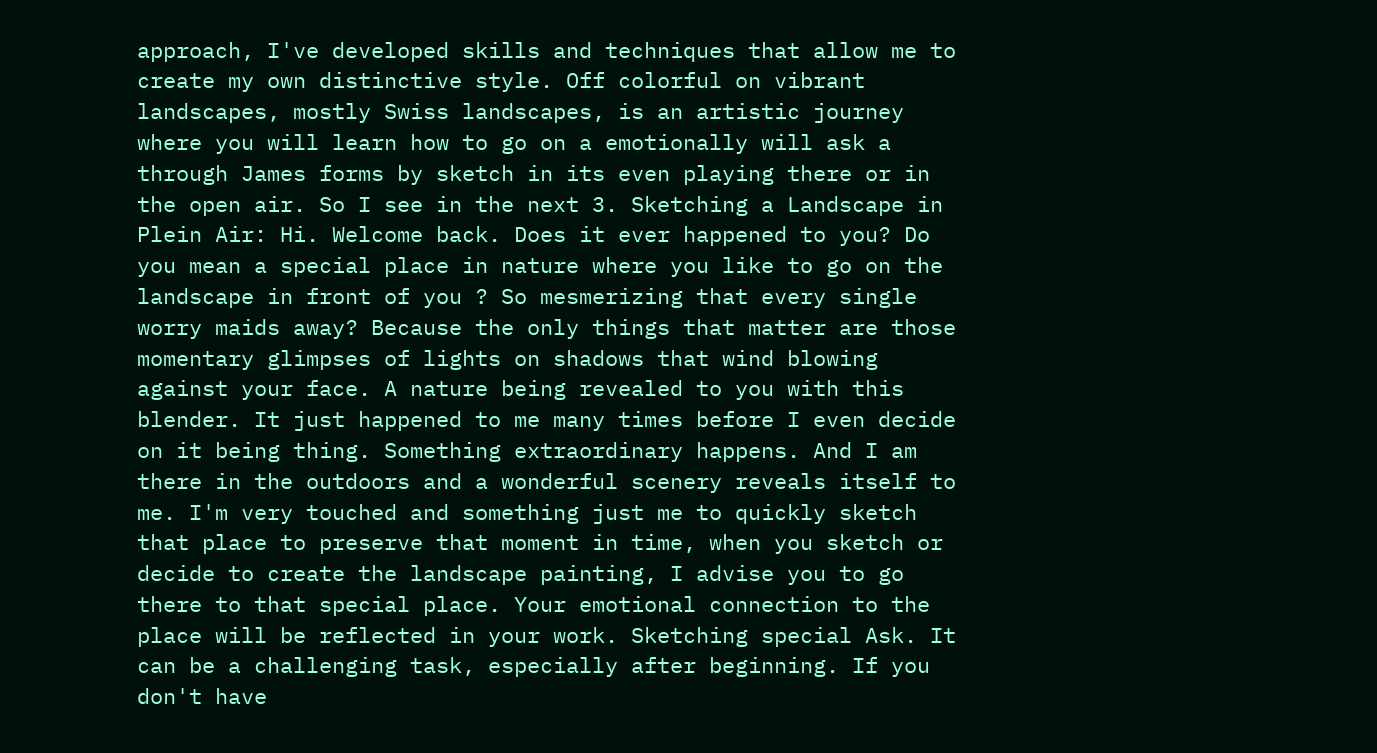approach, I've developed skills and techniques that allow me to create my own distinctive style. Off colorful on vibrant landscapes, mostly Swiss landscapes, is an artistic journey where you will learn how to go on a emotionally will ask a through James forms by sketch in its even playing there or in the open air. So I see in the next 3. Sketching a Landscape in Plein Air: Hi. Welcome back. Does it ever happened to you? Do you mean a special place in nature where you like to go on the landscape in front of you ? So mesmerizing that every single worry maids away? Because the only things that matter are those momentary glimpses of lights on shadows that wind blowing against your face. A nature being revealed to you with this blender. It just happened to me many times before I even decide on it being thing. Something extraordinary happens. And I am there in the outdoors and a wonderful scenery reveals itself to me. I'm very touched and something just me to quickly sketch that place to preserve that moment in time, when you sketch or decide to create the landscape painting, I advise you to go there to that special place. Your emotional connection to the place will be reflected in your work. Sketching special Ask. It can be a challenging task, especially after beginning. If you don't have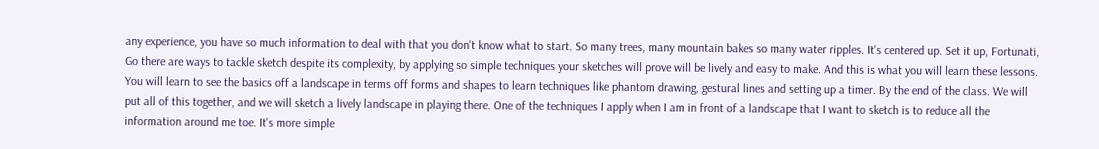any experience, you have so much information to deal with that you don't know what to start. So many trees, many mountain bakes so many water ripples. It's centered up. Set it up, Fortunati, Go there are ways to tackle sketch despite its complexity, by applying so simple techniques your sketches will prove will be lively and easy to make. And this is what you will learn these lessons. You will learn to see the basics off a landscape in terms off forms and shapes to learn techniques like phantom drawing, gestural lines and setting up a timer. By the end of the class. We will put all of this together, and we will sketch a lively landscape in playing there. One of the techniques I apply when I am in front of a landscape that I want to sketch is to reduce all the information around me toe. It's more simple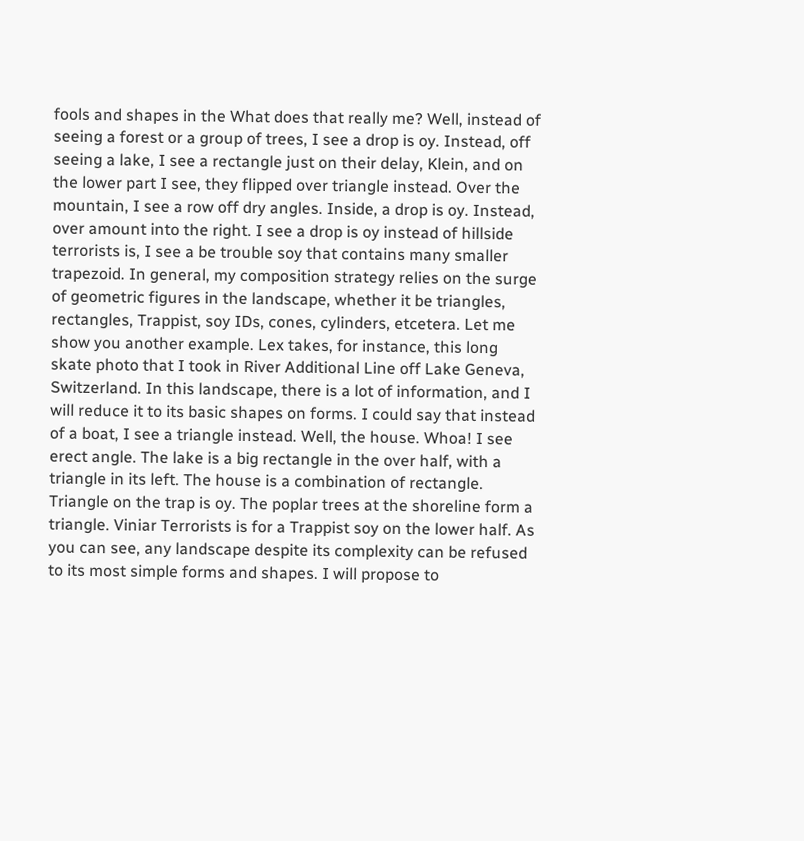fools and shapes in the What does that really me? Well, instead of seeing a forest or a group of trees, I see a drop is oy. Instead, off seeing a lake, I see a rectangle just on their delay, Klein, and on the lower part I see, they flipped over triangle instead. Over the mountain, I see a row off dry angles. Inside, a drop is oy. Instead, over amount into the right. I see a drop is oy instead of hillside terrorists is, I see a be trouble soy that contains many smaller trapezoid. In general, my composition strategy relies on the surge of geometric figures in the landscape, whether it be triangles, rectangles, Trappist, soy IDs, cones, cylinders, etcetera. Let me show you another example. Lex takes, for instance, this long skate photo that I took in River Additional Line off Lake Geneva, Switzerland. In this landscape, there is a lot of information, and I will reduce it to its basic shapes on forms. I could say that instead of a boat, I see a triangle instead. Well, the house. Whoa! I see erect angle. The lake is a big rectangle in the over half, with a triangle in its left. The house is a combination of rectangle. Triangle on the trap is oy. The poplar trees at the shoreline form a triangle. Viniar Terrorists is for a Trappist soy on the lower half. As you can see, any landscape despite its complexity can be refused to its most simple forms and shapes. I will propose to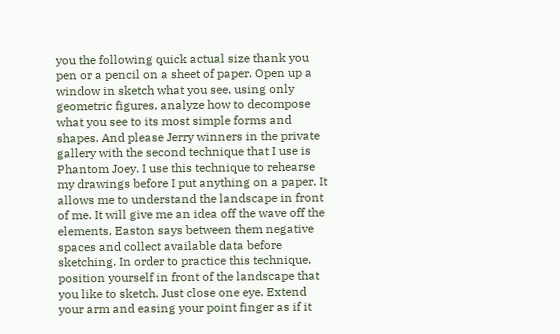you the following quick actual size thank you pen or a pencil on a sheet of paper. Open up a window in sketch what you see, using only geometric figures, analyze how to decompose what you see to its most simple forms and shapes. And please Jerry winners in the private gallery with the second technique that I use is Phantom Joey. I use this technique to rehearse my drawings before I put anything on a paper. It allows me to understand the landscape in front of me. It will give me an idea off the wave off the elements, Easton says between them negative spaces and collect available data before sketching. In order to practice this technique, position yourself in front of the landscape that you like to sketch. Just close one eye. Extend your arm and easing your point finger as if it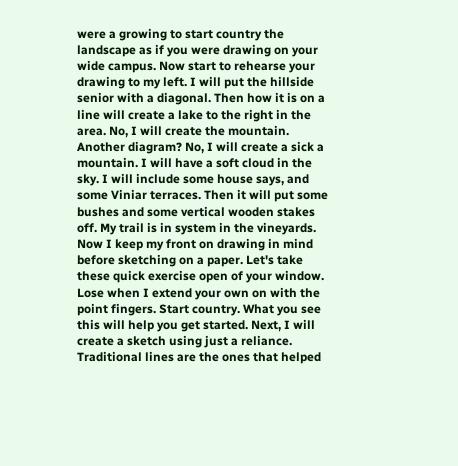were a growing to start country the landscape as if you were drawing on your wide campus. Now start to rehearse your drawing to my left. I will put the hillside senior with a diagonal. Then how it is on a line will create a lake to the right in the area. No, I will create the mountain. Another diagram? No, I will create a sick a mountain. I will have a soft cloud in the sky. I will include some house says, and some Viniar terraces. Then it will put some bushes and some vertical wooden stakes off. My trail is in system in the vineyards. Now I keep my front on drawing in mind before sketching on a paper. Let's take these quick exercise open of your window. Lose when I extend your own on with the point fingers. Start country. What you see this will help you get started. Next, I will create a sketch using just a reliance. Traditional lines are the ones that helped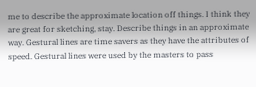me to describe the approximate location off things. I think they are great for sketching, stay. Describe things in an approximate way. Gestural lines are time savers as they have the attributes of speed. Gestural lines were used by the masters to pass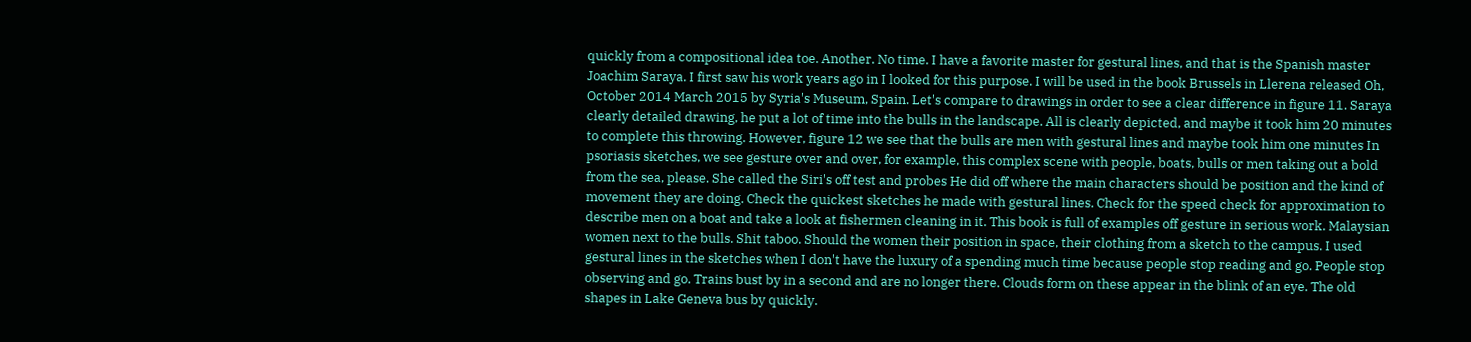quickly from a compositional idea toe. Another. No time. I have a favorite master for gestural lines, and that is the Spanish master Joachim Saraya. I first saw his work years ago in I looked for this purpose. I will be used in the book Brussels in Llerena released Oh, October 2014 March 2015 by Syria's Museum, Spain. Let's compare to drawings in order to see a clear difference in figure 11. Saraya clearly detailed drawing, he put a lot of time into the bulls in the landscape. All is clearly depicted, and maybe it took him 20 minutes to complete this throwing. However, figure 12 we see that the bulls are men with gestural lines and maybe took him one minutes In psoriasis sketches, we see gesture over and over, for example, this complex scene with people, boats, bulls or men taking out a bold from the sea, please. She called the Siri's off test and probes He did off where the main characters should be position and the kind of movement they are doing. Check the quickest sketches he made with gestural lines. Check for the speed check for approximation to describe men on a boat and take a look at fishermen cleaning in it. This book is full of examples off gesture in serious work. Malaysian women next to the bulls. Shit taboo. Should the women their position in space, their clothing from a sketch to the campus. I used gestural lines in the sketches when I don't have the luxury of a spending much time because people stop reading and go. People stop observing and go. Trains bust by in a second and are no longer there. Clouds form on these appear in the blink of an eye. The old shapes in Lake Geneva bus by quickly.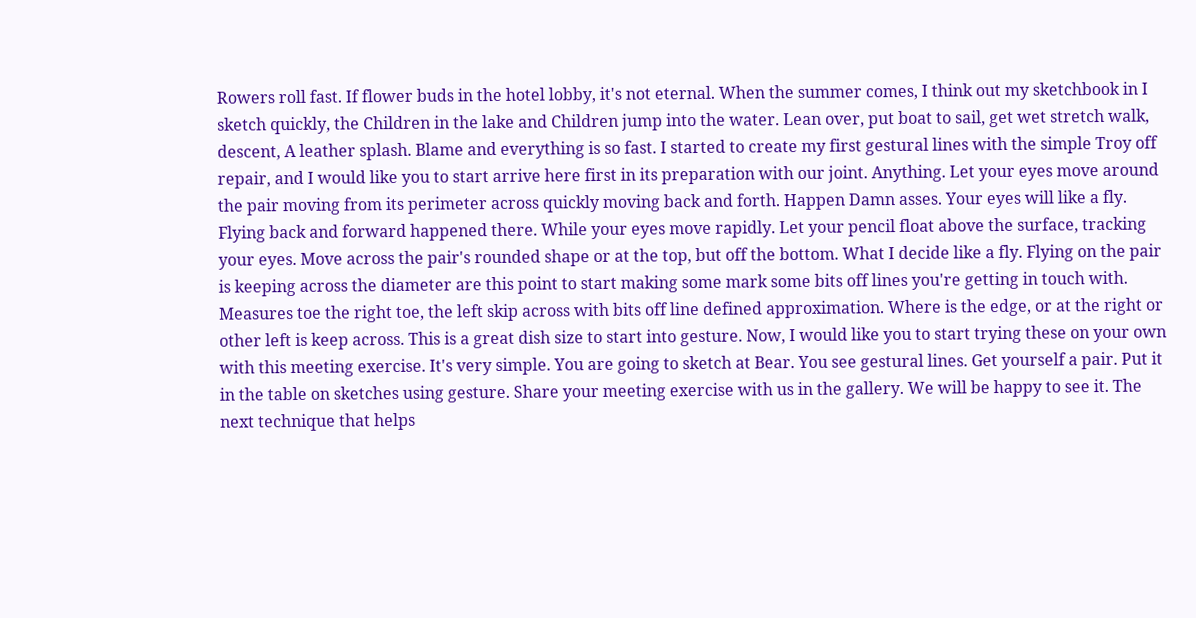Rowers roll fast. If flower buds in the hotel lobby, it's not eternal. When the summer comes, I think out my sketchbook in I sketch quickly, the Children in the lake and Children jump into the water. Lean over, put boat to sail, get wet stretch walk, descent, A leather splash. Blame and everything is so fast. I started to create my first gestural lines with the simple Troy off repair, and I would like you to start arrive here first in its preparation with our joint. Anything. Let your eyes move around the pair moving from its perimeter across quickly moving back and forth. Happen Damn asses. Your eyes will like a fly. Flying back and forward happened there. While your eyes move rapidly. Let your pencil float above the surface, tracking your eyes. Move across the pair's rounded shape or at the top, but off the bottom. What I decide like a fly. Flying on the pair is keeping across the diameter are this point to start making some mark some bits off lines you're getting in touch with. Measures toe the right toe, the left skip across with bits off line defined approximation. Where is the edge, or at the right or other left is keep across. This is a great dish size to start into gesture. Now, I would like you to start trying these on your own with this meeting exercise. It's very simple. You are going to sketch at Bear. You see gestural lines. Get yourself a pair. Put it in the table on sketches using gesture. Share your meeting exercise with us in the gallery. We will be happy to see it. The next technique that helps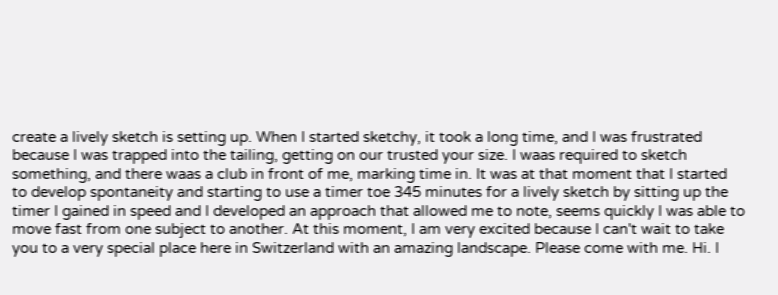create a lively sketch is setting up. When I started sketchy, it took a long time, and I was frustrated because I was trapped into the tailing, getting on our trusted your size. I waas required to sketch something, and there waas a club in front of me, marking time in. It was at that moment that I started to develop spontaneity and starting to use a timer toe 345 minutes for a lively sketch by sitting up the timer I gained in speed and I developed an approach that allowed me to note, seems quickly I was able to move fast from one subject to another. At this moment, I am very excited because I can't wait to take you to a very special place here in Switzerland with an amazing landscape. Please come with me. Hi. I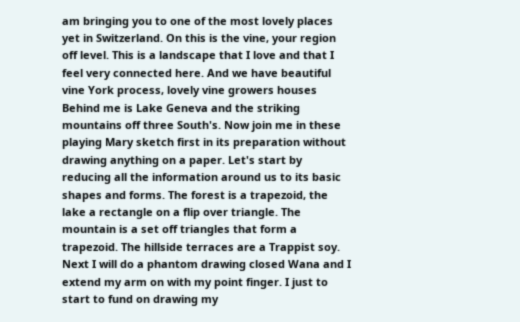am bringing you to one of the most lovely places yet in Switzerland. On this is the vine, your region off level. This is a landscape that I love and that I feel very connected here. And we have beautiful vine York process, lovely vine growers houses Behind me is Lake Geneva and the striking mountains off three South's. Now join me in these playing Mary sketch first in its preparation without drawing anything on a paper. Let's start by reducing all the information around us to its basic shapes and forms. The forest is a trapezoid, the lake a rectangle on a flip over triangle. The mountain is a set off triangles that form a trapezoid. The hillside terraces are a Trappist soy. Next I will do a phantom drawing closed Wana and I extend my arm on with my point finger. I just to start to fund on drawing my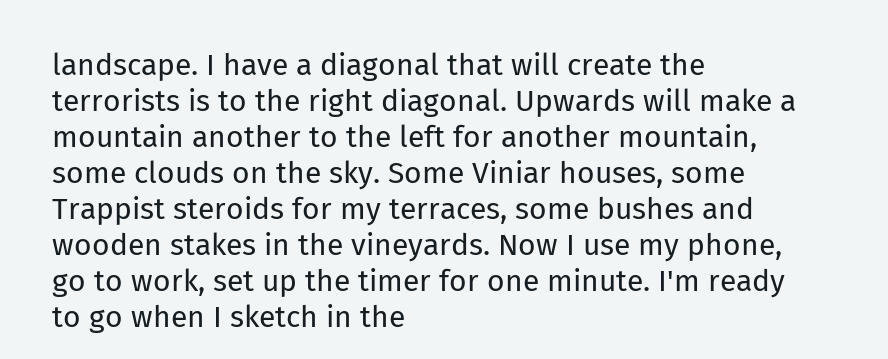landscape. I have a diagonal that will create the terrorists is to the right diagonal. Upwards will make a mountain another to the left for another mountain, some clouds on the sky. Some Viniar houses, some Trappist steroids for my terraces, some bushes and wooden stakes in the vineyards. Now I use my phone, go to work, set up the timer for one minute. I'm ready to go when I sketch in the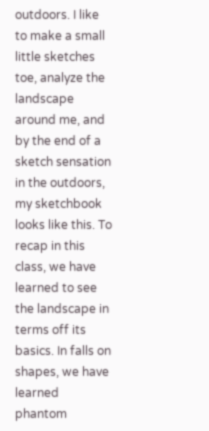outdoors. I like to make a small little sketches toe, analyze the landscape around me, and by the end of a sketch sensation in the outdoors, my sketchbook looks like this. To recap in this class, we have learned to see the landscape in terms off its basics. In falls on shapes, we have learned phantom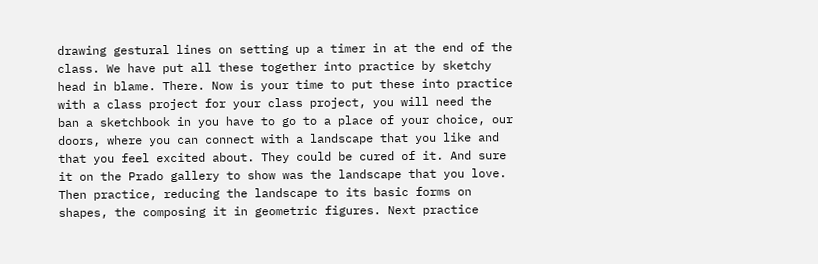drawing gestural lines on setting up a timer in at the end of the class. We have put all these together into practice by sketchy head in blame. There. Now is your time to put these into practice with a class project for your class project, you will need the ban a sketchbook in you have to go to a place of your choice, our doors, where you can connect with a landscape that you like and that you feel excited about. They could be cured of it. And sure it on the Prado gallery to show was the landscape that you love. Then practice, reducing the landscape to its basic forms on shapes, the composing it in geometric figures. Next practice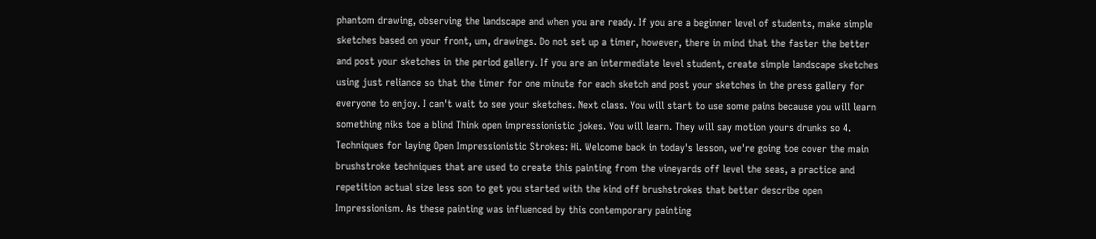phantom drawing, observing the landscape and when you are ready. If you are a beginner level of students, make simple sketches based on your front, um, drawings. Do not set up a timer, however, there in mind that the faster the better and post your sketches in the period gallery. If you are an intermediate level student, create simple landscape sketches using just reliance so that the timer for one minute for each sketch and post your sketches in the press gallery for everyone to enjoy. I can't wait to see your sketches. Next class. You will start to use some pains because you will learn something niks toe a blind Think open impressionistic jokes. You will learn. They will say motion yours drunks so 4. Techniques for laying Open Impressionistic Strokes: Hi. Welcome back in today's lesson, we're going toe cover the main brushstroke techniques that are used to create this painting from the vineyards off level the seas, a practice and repetition actual size less son to get you started with the kind off brushstrokes that better describe open Impressionism. As these painting was influenced by this contemporary painting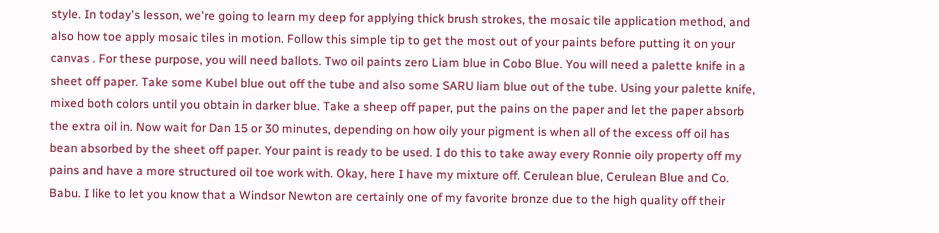style. In today's lesson, we're going to learn my deep for applying thick brush strokes, the mosaic tile application method, and also how toe apply mosaic tiles in motion. Follow this simple tip to get the most out of your paints before putting it on your canvas . For these purpose, you will need ballots. Two oil paints zero Liam blue in Cobo Blue. You will need a palette knife in a sheet off paper. Take some Kubel blue out off the tube and also some SARU liam blue out of the tube. Using your palette knife, mixed both colors until you obtain in darker blue. Take a sheep off paper, put the pains on the paper and let the paper absorb the extra oil in. Now wait for Dan 15 or 30 minutes, depending on how oily your pigment is when all of the excess off oil has bean absorbed by the sheet off paper. Your paint is ready to be used. I do this to take away every Ronnie oily property off my pains and have a more structured oil toe work with. Okay, here I have my mixture off. Cerulean blue, Cerulean Blue and Co. Babu. I like to let you know that a Windsor Newton are certainly one of my favorite bronze due to the high quality off their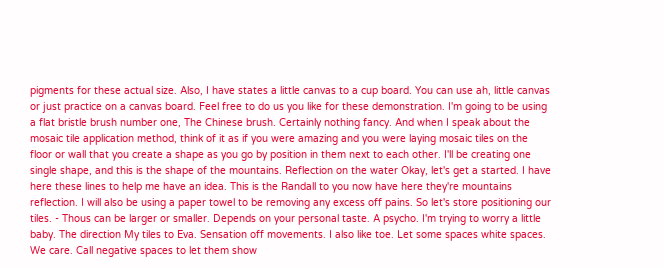pigments for these actual size. Also, I have states a little canvas to a cup board. You can use ah, little canvas or just practice on a canvas board. Feel free to do us you like for these demonstration. I'm going to be using a flat bristle brush number one, The Chinese brush. Certainly nothing fancy. And when I speak about the mosaic tile application method, think of it as if you were amazing and you were laying mosaic tiles on the floor or wall that you create a shape as you go by position in them next to each other. I'll be creating one single shape, and this is the shape of the mountains. Reflection on the water Okay, let's get a started. I have here these lines to help me have an idea. This is the Randall to you now have here they're mountains reflection. I will also be using a paper towel to be removing any excess off pains. So let's store positioning our tiles. - Thous can be larger or smaller. Depends on your personal taste. A psycho. I'm trying to worry a little baby. The direction My tiles to Eva. Sensation off movements. I also like toe. Let some spaces white spaces. We care. Call negative spaces to let them show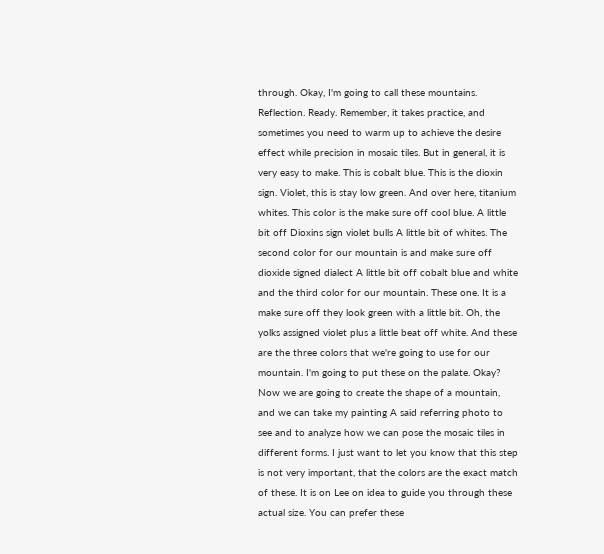through. Okay, I'm going to call these mountains. Reflection. Ready. Remember, it takes practice, and sometimes you need to warm up to achieve the desire effect while precision in mosaic tiles. But in general, it is very easy to make. This is cobalt blue. This is the dioxin sign. Violet, this is stay low green. And over here, titanium whites. This color is the make sure off cool blue. A little bit off Dioxins sign violet bulls A little bit of whites. The second color for our mountain is and make sure off dioxide signed dialect A little bit off cobalt blue and white and the third color for our mountain. These one. It is a make sure off they look green with a little bit. Oh, the yolks assigned violet plus a little beat off white. And these are the three colors that we're going to use for our mountain. I'm going to put these on the palate. Okay? Now we are going to create the shape of a mountain, and we can take my painting A said referring photo to see and to analyze how we can pose the mosaic tiles in different forms. I just want to let you know that this step is not very important, that the colors are the exact match of these. It is on Lee on idea to guide you through these actual size. You can prefer these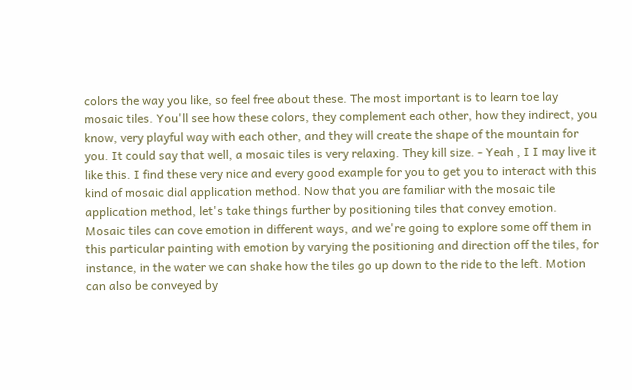colors the way you like, so feel free about these. The most important is to learn toe lay mosaic tiles. You'll see how these colors, they complement each other, how they indirect, you know, very playful way with each other, and they will create the shape of the mountain for you. It could say that well, a mosaic tiles is very relaxing. They kill size. - Yeah , I I may live it like this. I find these very nice and every good example for you to get you to interact with this kind of mosaic dial application method. Now that you are familiar with the mosaic tile application method, let's take things further by positioning tiles that convey emotion. Mosaic tiles can cove emotion in different ways, and we're going to explore some off them in this particular painting with emotion by varying the positioning and direction off the tiles, for instance, in the water we can shake how the tiles go up down to the ride to the left. Motion can also be conveyed by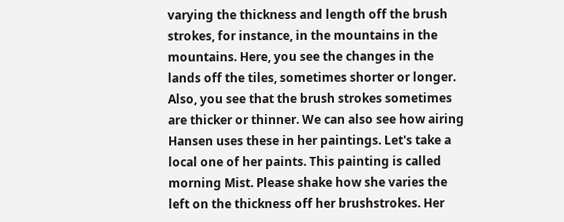varying the thickness and length off the brush strokes, for instance, in the mountains in the mountains. Here, you see the changes in the lands off the tiles, sometimes shorter or longer. Also, you see that the brush strokes sometimes are thicker or thinner. We can also see how airing Hansen uses these in her paintings. Let's take a local one of her paints. This painting is called morning Mist. Please shake how she varies the left on the thickness off her brushstrokes. Her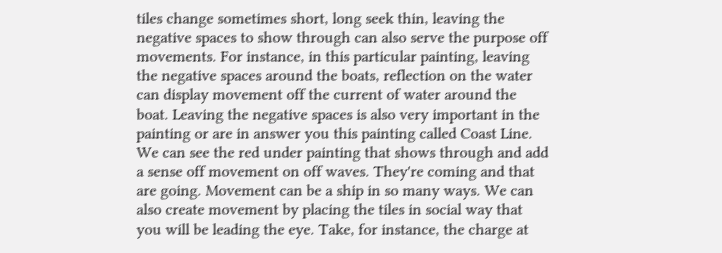tiles change sometimes short, long seek thin, leaving the negative spaces to show through can also serve the purpose off movements. For instance, in this particular painting, leaving the negative spaces around the boats, reflection on the water can display movement off the current of water around the boat. Leaving the negative spaces is also very important in the painting or are in answer you this painting called Coast Line. We can see the red under painting that shows through and add a sense off movement on off waves. They're coming and that are going. Movement can be a ship in so many ways. We can also create movement by placing the tiles in social way that you will be leading the eye. Take, for instance, the charge at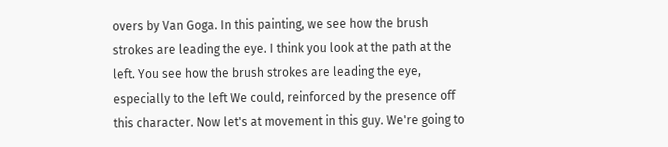overs by Van Goga. In this painting, we see how the brush strokes are leading the eye. I think you look at the path at the left. You see how the brush strokes are leading the eye, especially to the left We could, reinforced by the presence off this character. Now let's at movement in this guy. We're going to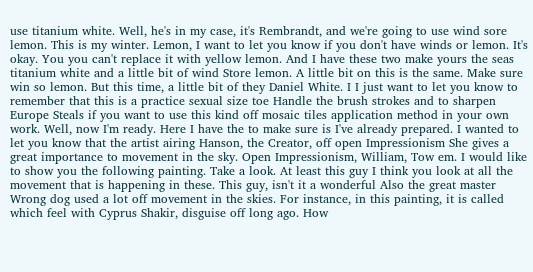use titanium white. Well, he's in my case, it's Rembrandt, and we're going to use wind sore lemon. This is my winter. Lemon, I want to let you know if you don't have winds or lemon. It's okay. You you can't replace it with yellow lemon. And I have these two make yours the seas titanium white and a little bit of wind Store lemon. A little bit on this is the same. Make sure win so lemon. But this time, a little bit of they Daniel White. I I just want to let you know to remember that this is a practice sexual size toe Handle the brush strokes and to sharpen Europe Steals if you want to use this kind off mosaic tiles application method in your own work. Well, now I'm ready. Here I have the to make sure is I've already prepared. I wanted to let you know that the artist airing Hanson, the Creator, off open Impressionism She gives a great importance to movement in the sky. Open Impressionism, William, Tow em. I would like to show you the following painting. Take a look. At least this guy I think you look at all the movement that is happening in these. This guy, isn't it a wonderful Also the great master Wrong dog used a lot off movement in the skies. For instance, in this painting, it is called which feel with Cyprus Shakir, disguise off long ago. How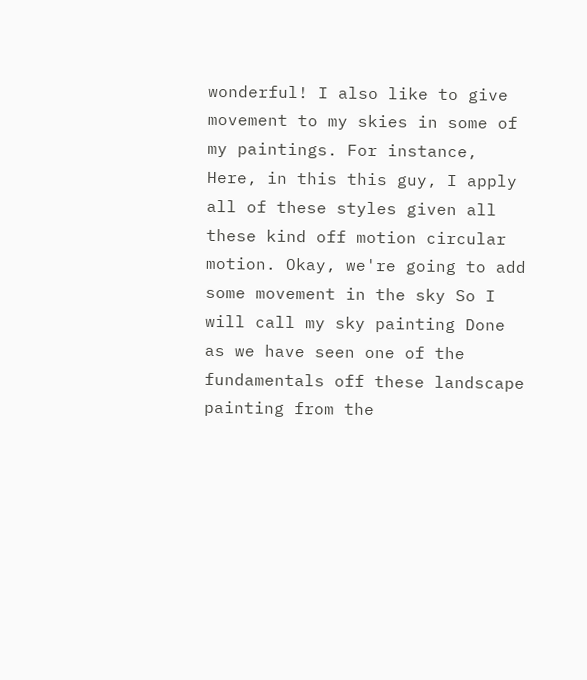wonderful! I also like to give movement to my skies in some of my paintings. For instance, Here, in this this guy, I apply all of these styles given all these kind off motion circular motion. Okay, we're going to add some movement in the sky So I will call my sky painting Done as we have seen one of the fundamentals off these landscape painting from the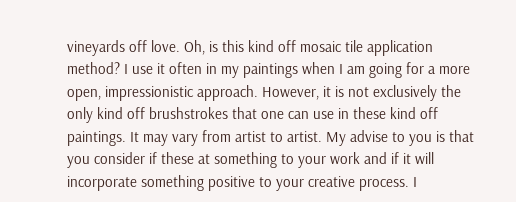vineyards off love. Oh, is this kind off mosaic tile application method? I use it often in my paintings when I am going for a more open, impressionistic approach. However, it is not exclusively the only kind off brushstrokes that one can use in these kind off paintings. It may vary from artist to artist. My advise to you is that you consider if these at something to your work and if it will incorporate something positive to your creative process. I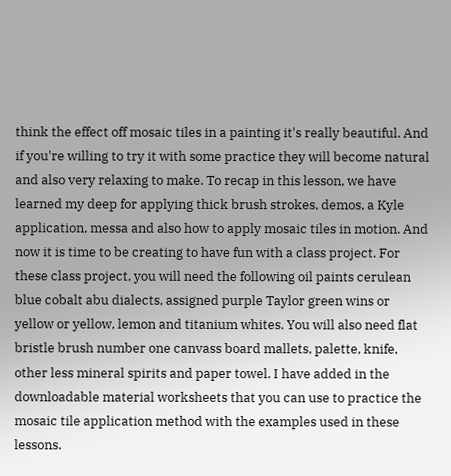think the effect off mosaic tiles in a painting it's really beautiful. And if you're willing to try it with some practice they will become natural and also very relaxing to make. To recap in this lesson, we have learned my deep for applying thick brush strokes, demos, a Kyle application, messa and also how to apply mosaic tiles in motion. And now it is time to be creating to have fun with a class project. For these class project, you will need the following oil paints cerulean blue cobalt abu dialects, assigned purple Taylor green wins or yellow or yellow, lemon and titanium whites. You will also need flat bristle brush number one canvass board mallets, palette, knife, other less mineral spirits and paper towel. I have added in the downloadable material worksheets that you can use to practice the mosaic tile application method with the examples used in these lessons.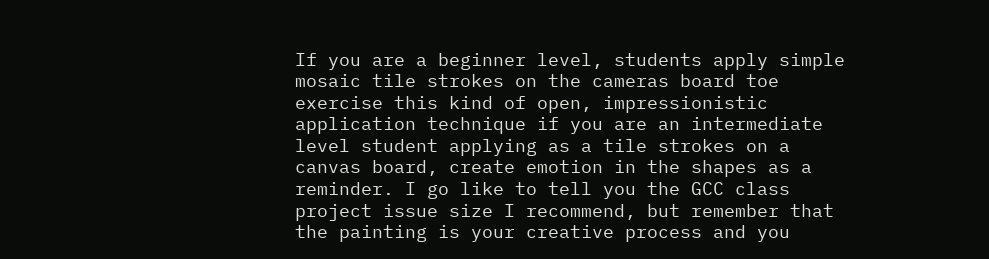If you are a beginner level, students apply simple mosaic tile strokes on the cameras board toe exercise this kind of open, impressionistic application technique if you are an intermediate level student applying as a tile strokes on a canvas board, create emotion in the shapes as a reminder. I go like to tell you the GCC class project issue size I recommend, but remember that the painting is your creative process and you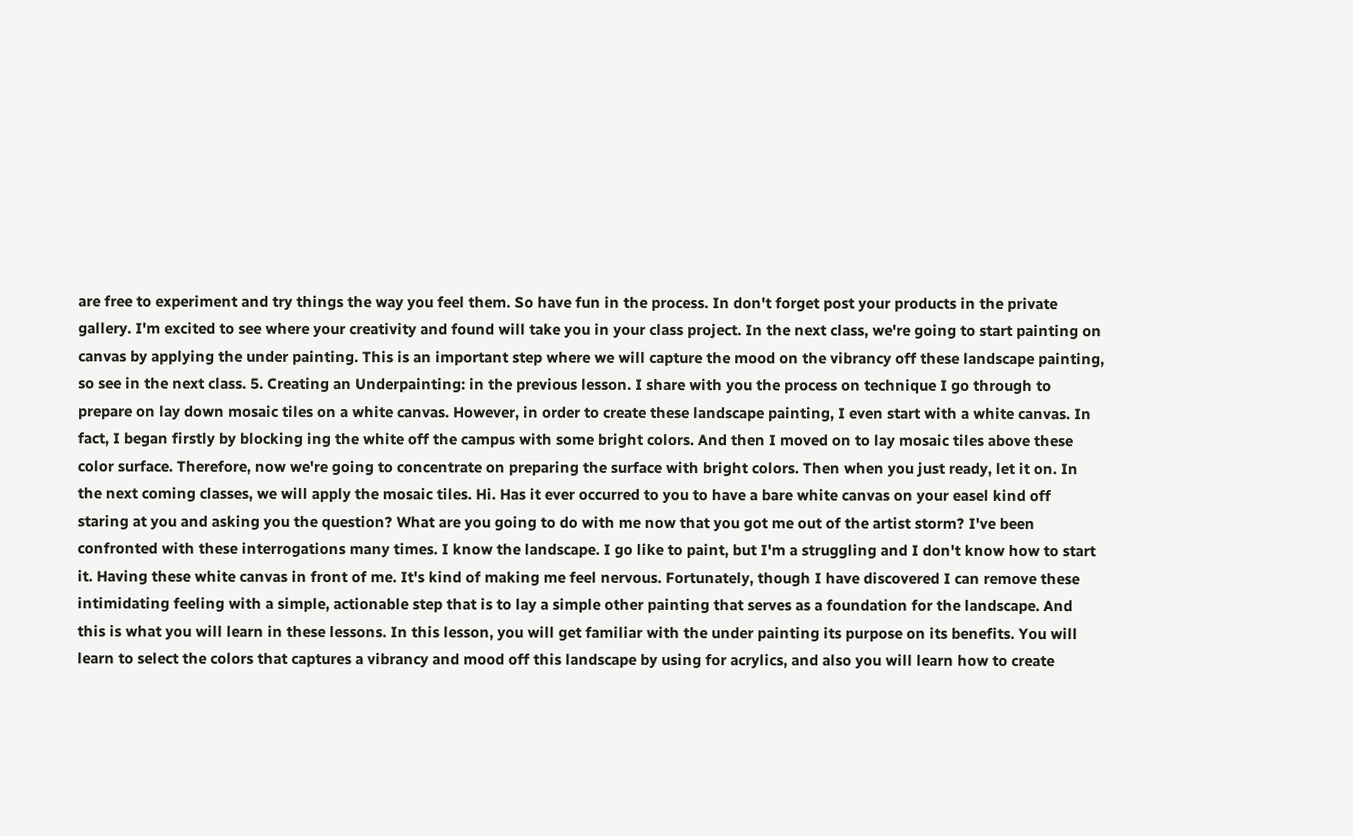are free to experiment and try things the way you feel them. So have fun in the process. In don't forget post your products in the private gallery. I'm excited to see where your creativity and found will take you in your class project. In the next class, we're going to start painting on canvas by applying the under painting. This is an important step where we will capture the mood on the vibrancy off these landscape painting, so see in the next class. 5. Creating an Underpainting: in the previous lesson. I share with you the process on technique I go through to prepare on lay down mosaic tiles on a white canvas. However, in order to create these landscape painting, I even start with a white canvas. In fact, I began firstly by blocking ing the white off the campus with some bright colors. And then I moved on to lay mosaic tiles above these color surface. Therefore, now we're going to concentrate on preparing the surface with bright colors. Then when you just ready, let it on. In the next coming classes, we will apply the mosaic tiles. Hi. Has it ever occurred to you to have a bare white canvas on your easel kind off staring at you and asking you the question? What are you going to do with me now that you got me out of the artist storm? I've been confronted with these interrogations many times. I know the landscape. I go like to paint, but I'm a struggling and I don't know how to start it. Having these white canvas in front of me. It's kind of making me feel nervous. Fortunately, though I have discovered I can remove these intimidating feeling with a simple, actionable step that is to lay a simple other painting that serves as a foundation for the landscape. And this is what you will learn in these lessons. In this lesson, you will get familiar with the under painting its purpose on its benefits. You will learn to select the colors that captures a vibrancy and mood off this landscape by using for acrylics, and also you will learn how to create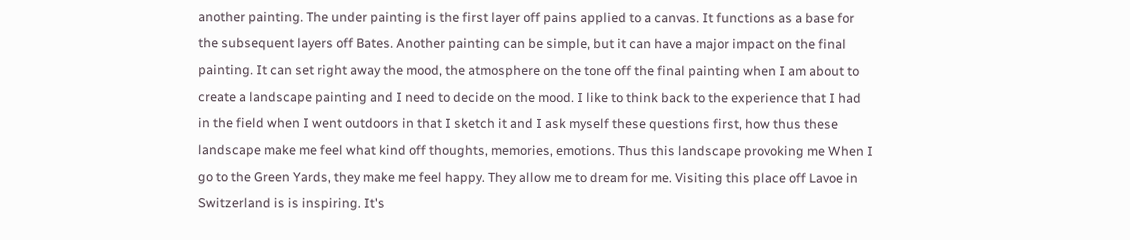another painting. The under painting is the first layer off pains applied to a canvas. It functions as a base for the subsequent layers off Bates. Another painting can be simple, but it can have a major impact on the final painting. It can set right away the mood, the atmosphere on the tone off the final painting when I am about to create a landscape painting and I need to decide on the mood. I like to think back to the experience that I had in the field when I went outdoors in that I sketch it and I ask myself these questions first, how thus these landscape make me feel what kind off thoughts, memories, emotions. Thus this landscape provoking me When I go to the Green Yards, they make me feel happy. They allow me to dream for me. Visiting this place off Lavoe in Switzerland is is inspiring. It's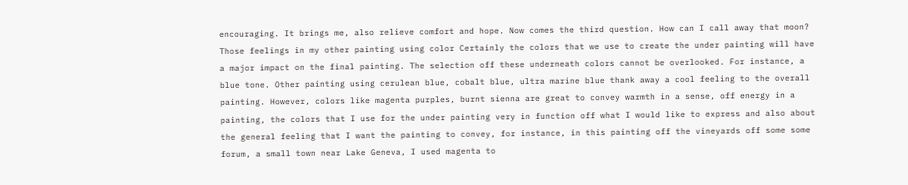encouraging. It brings me, also relieve comfort and hope. Now comes the third question. How can I call away that moon? Those feelings in my other painting using color Certainly the colors that we use to create the under painting will have a major impact on the final painting. The selection off these underneath colors cannot be overlooked. For instance, a blue tone. Other painting using cerulean blue, cobalt blue, ultra marine blue thank away a cool feeling to the overall painting. However, colors like magenta purples, burnt sienna are great to convey warmth in a sense, off energy in a painting, the colors that I use for the under painting very in function off what I would like to express and also about the general feeling that I want the painting to convey, for instance, in this painting off the vineyards off some some forum, a small town near Lake Geneva, I used magenta to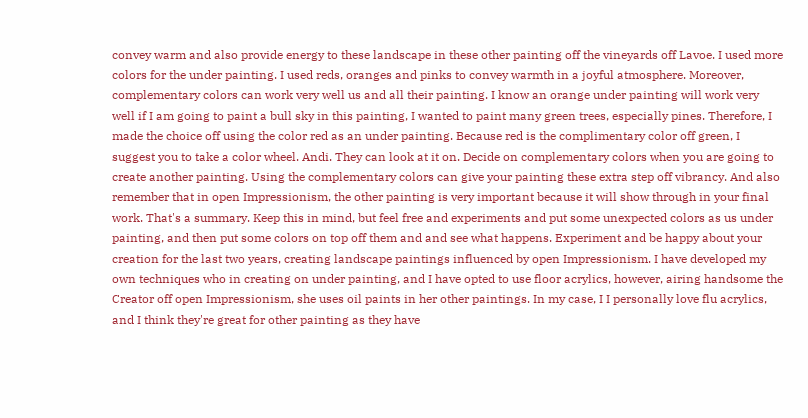convey warm and also provide energy to these landscape in these other painting off the vineyards off Lavoe. I used more colors for the under painting. I used reds, oranges and pinks to convey warmth in a joyful atmosphere. Moreover, complementary colors can work very well us and all their painting. I know an orange under painting will work very well if I am going to paint a bull sky in this painting, I wanted to paint many green trees, especially pines. Therefore, I made the choice off using the color red as an under painting. Because red is the complimentary color off green, I suggest you to take a color wheel. Andi. They can look at it on. Decide on complementary colors when you are going to create another painting. Using the complementary colors can give your painting these extra step off vibrancy. And also remember that in open Impressionism, the other painting is very important because it will show through in your final work. That's a summary. Keep this in mind, but feel free and experiments and put some unexpected colors as us under painting, and then put some colors on top off them and and see what happens. Experiment and be happy about your creation for the last two years, creating landscape paintings influenced by open Impressionism. I have developed my own techniques who in creating on under painting, and I have opted to use floor acrylics, however, airing handsome the Creator off open Impressionism, she uses oil paints in her other paintings. In my case, I I personally love flu acrylics, and I think they're great for other painting as they have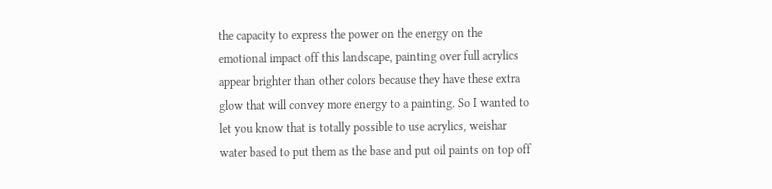the capacity to express the power on the energy on the emotional impact off this landscape, painting over full acrylics appear brighter than other colors because they have these extra glow that will convey more energy to a painting. So I wanted to let you know that is totally possible to use acrylics, weishar water based to put them as the base and put oil paints on top off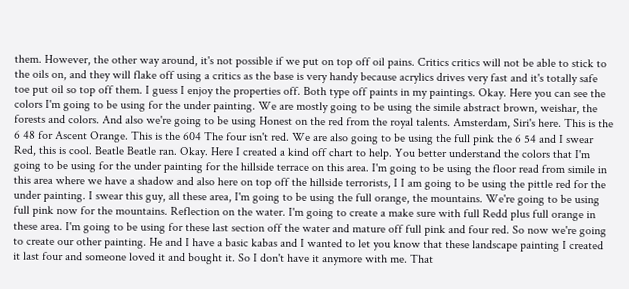them. However, the other way around, it's not possible if we put on top off oil pains. Critics critics will not be able to stick to the oils on, and they will flake off using a critics as the base is very handy because acrylics drives very fast and it's totally safe toe put oil so top off them. I guess I enjoy the properties off. Both type off paints in my paintings. Okay. Here you can see the colors I'm going to be using for the under painting. We are mostly going to be using the simile abstract brown, weishar, the forests and colors. And also we're going to be using Honest on the red from the royal talents. Amsterdam, Siri's here. This is the 6 48 for Ascent Orange. This is the 604 The four isn't red. We are also going to be using the full pink the 6 54 and I swear Red, this is cool. Beatle Beatle ran. Okay. Here I created a kind off chart to help. You better understand the colors that I'm going to be using for the under painting for the hillside terrace on this area. I'm going to be using the floor read from simile in this area where we have a shadow and also here on top off the hillside terrorists, I I am going to be using the pittle red for the under painting. I swear this guy, all these area, I'm going to be using the full orange, the mountains. We're going to be using full pink now for the mountains. Reflection on the water. I'm going to create a make sure with full Redd plus full orange in these area. I'm going to be using for these last section off the water and mature off full pink and four red. So now we're going to create our other painting. He and I have a basic kabas and I wanted to let you know that these landscape painting I created it last four and someone loved it and bought it. So I don't have it anymore with me. That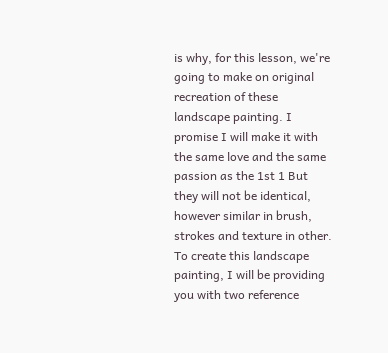is why, for this lesson, we're going to make on original recreation of these landscape painting. I promise I will make it with the same love and the same passion as the 1st 1 But they will not be identical, however similar in brush, strokes and texture in other. To create this landscape painting, I will be providing you with two reference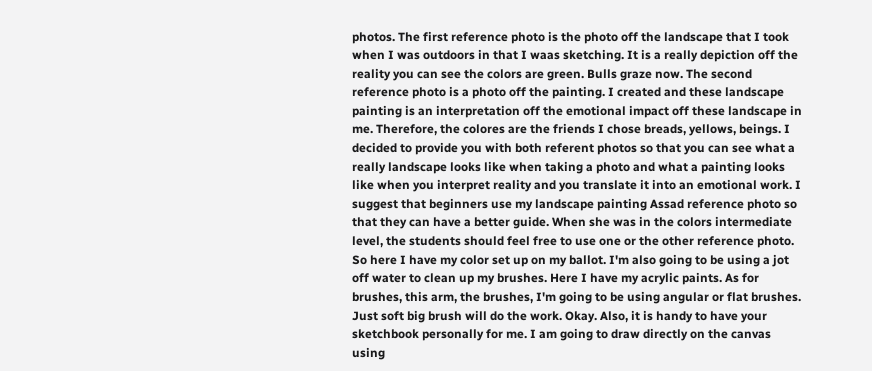photos. The first reference photo is the photo off the landscape that I took when I was outdoors in that I waas sketching. It is a really depiction off the reality you can see the colors are green. Bulls graze now. The second reference photo is a photo off the painting. I created and these landscape painting is an interpretation off the emotional impact off these landscape in me. Therefore, the colores are the friends I chose breads, yellows, beings. I decided to provide you with both referent photos so that you can see what a really landscape looks like when taking a photo and what a painting looks like when you interpret reality and you translate it into an emotional work. I suggest that beginners use my landscape painting Assad reference photo so that they can have a better guide. When she was in the colors intermediate level, the students should feel free to use one or the other reference photo. So here I have my color set up on my ballot. I'm also going to be using a jot off water to clean up my brushes. Here I have my acrylic paints. As for brushes, this arm, the brushes, I'm going to be using angular or flat brushes. Just soft big brush will do the work. Okay. Also, it is handy to have your sketchbook personally for me. I am going to draw directly on the canvas using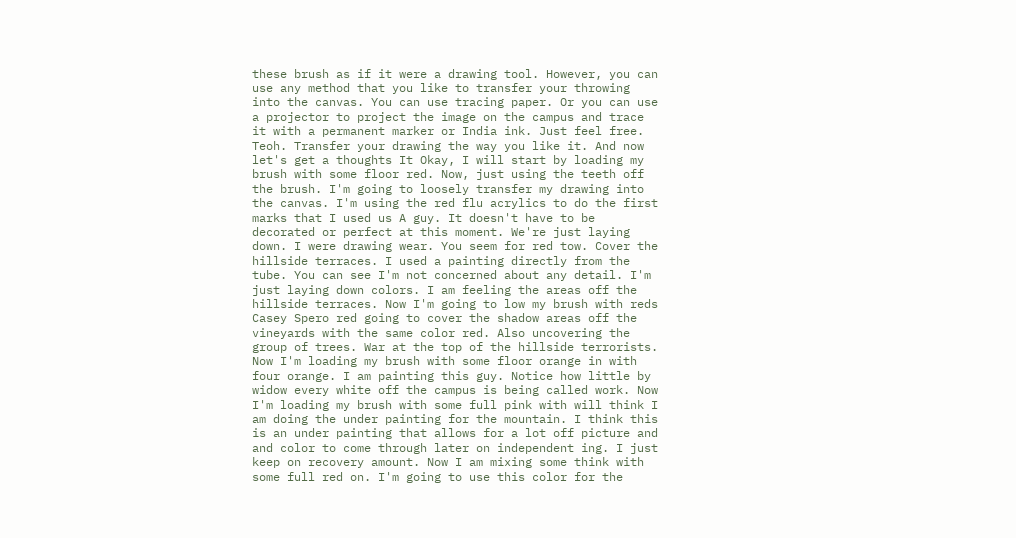these brush as if it were a drawing tool. However, you can use any method that you like to transfer your throwing into the canvas. You can use tracing paper. Or you can use a projector to project the image on the campus and trace it with a permanent marker or India ink. Just feel free. Teoh. Transfer your drawing the way you like it. And now let's get a thoughts It Okay, I will start by loading my brush with some floor red. Now, just using the teeth off the brush. I'm going to loosely transfer my drawing into the canvas. I'm using the red flu acrylics to do the first marks that I used us A guy. It doesn't have to be decorated or perfect at this moment. We're just laying down. I were drawing wear. You seem for red tow. Cover the hillside terraces. I used a painting directly from the tube. You can see I'm not concerned about any detail. I'm just laying down colors. I am feeling the areas off the hillside terraces. Now I'm going to low my brush with reds Casey Spero red going to cover the shadow areas off the vineyards with the same color red. Also uncovering the group of trees. War at the top of the hillside terrorists. Now I'm loading my brush with some floor orange in with four orange. I am painting this guy. Notice how little by widow every white off the campus is being called work. Now I'm loading my brush with some full pink with will think I am doing the under painting for the mountain. I think this is an under painting that allows for a lot off picture and and color to come through later on independent ing. I just keep on recovery amount. Now I am mixing some think with some full red on. I'm going to use this color for the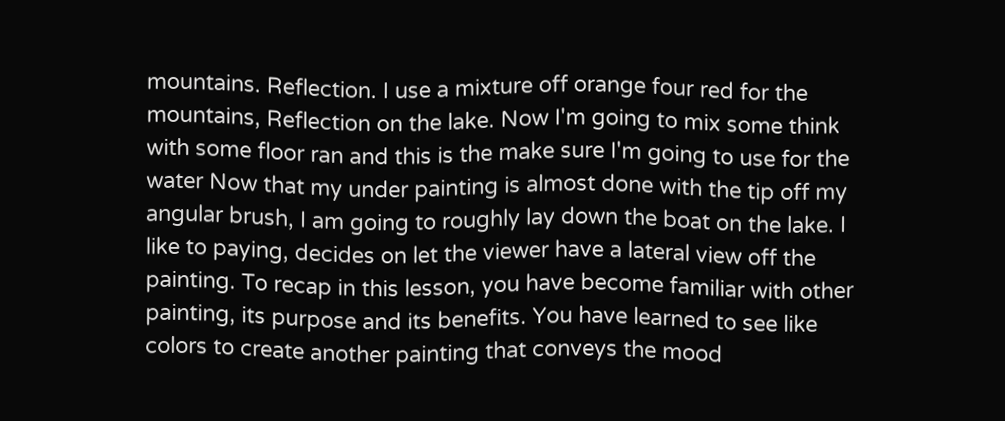mountains. Reflection. I use a mixture off orange four red for the mountains, Reflection on the lake. Now I'm going to mix some think with some floor ran and this is the make sure I'm going to use for the water Now that my under painting is almost done with the tip off my angular brush, I am going to roughly lay down the boat on the lake. I like to paying, decides on let the viewer have a lateral view off the painting. To recap in this lesson, you have become familiar with other painting, its purpose and its benefits. You have learned to see like colors to create another painting that conveys the mood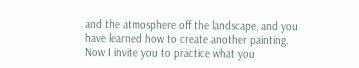and the atmosphere off the landscape, and you have learned how to create another painting. Now I invite you to practice what you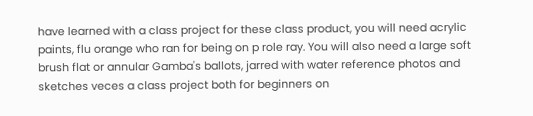have learned with a class project for these class product, you will need acrylic paints, flu orange who ran for being on p role ray. You will also need a large soft brush flat or annular Gamba's ballots, jarred with water reference photos and sketches veces a class project both for beginners on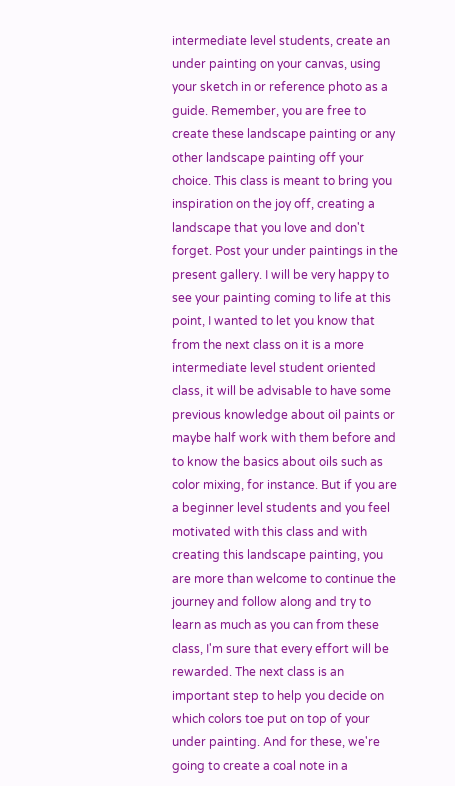intermediate level students, create an under painting on your canvas, using your sketch in or reference photo as a guide. Remember, you are free to create these landscape painting or any other landscape painting off your choice. This class is meant to bring you inspiration on the joy off, creating a landscape that you love and don't forget. Post your under paintings in the present gallery. I will be very happy to see your painting coming to life at this point, I wanted to let you know that from the next class on it is a more intermediate level student oriented class, it will be advisable to have some previous knowledge about oil paints or maybe half work with them before and to know the basics about oils such as color mixing, for instance. But if you are a beginner level students and you feel motivated with this class and with creating this landscape painting, you are more than welcome to continue the journey and follow along and try to learn as much as you can from these class, I'm sure that every effort will be rewarded. The next class is an important step to help you decide on which colors toe put on top of your under painting. And for these, we're going to create a coal note in a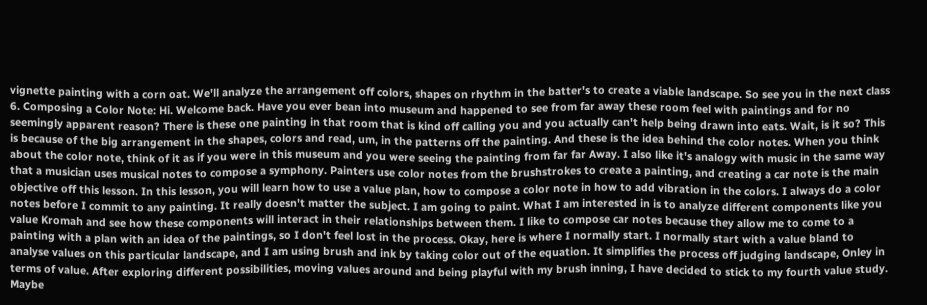vignette painting with a corn oat. We'll analyze the arrangement off colors, shapes on rhythm in the batter's to create a viable landscape. So see you in the next class 6. Composing a Color Note: Hi. Welcome back. Have you ever bean into museum and happened to see from far away these room feel with paintings and for no seemingly apparent reason? There is these one painting in that room that is kind off calling you and you actually can't help being drawn into eats. Wait, is it so? This is because of the big arrangement in the shapes, colors and read, um, in the patterns off the painting. And these is the idea behind the color notes. When you think about the color note, think of it as if you were in this museum and you were seeing the painting from far far Away. I also like it's analogy with music in the same way that a musician uses musical notes to compose a symphony. Painters use color notes from the brushstrokes to create a painting, and creating a car note is the main objective off this lesson. In this lesson, you will learn how to use a value plan, how to compose a color note in how to add vibration in the colors. I always do a color notes before I commit to any painting. It really doesn't matter the subject. I am going to paint. What I am interested in is to analyze different components like you value Kromah and see how these components will interact in their relationships between them. I like to compose car notes because they allow me to come to a painting with a plan with an idea of the paintings, so I don't feel lost in the process. Okay, here is where I normally start. I normally start with a value bland to analyse values on this particular landscape, and I am using brush and ink by taking color out of the equation. It simplifies the process off judging landscape, Onley in terms of value. After exploring different possibilities, moving values around and being playful with my brush inning, I have decided to stick to my fourth value study. Maybe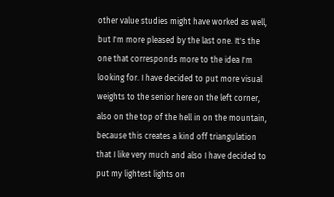other value studies might have worked as well, but I'm more pleased by the last one. It's the one that corresponds more to the idea I'm looking for. I have decided to put more visual weights to the senior here on the left corner, also on the top of the hell in on the mountain, because this creates a kind off triangulation that I like very much and also I have decided to put my lightest lights on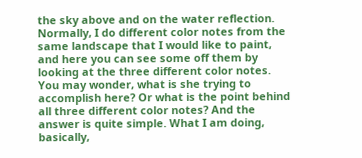the sky above and on the water reflection. Normally, I do different color notes from the same landscape that I would like to paint, and here you can see some off them by looking at the three different color notes. You may wonder, what is she trying to accomplish here? Or what is the point behind all three different color notes? And the answer is quite simple. What I am doing, basically,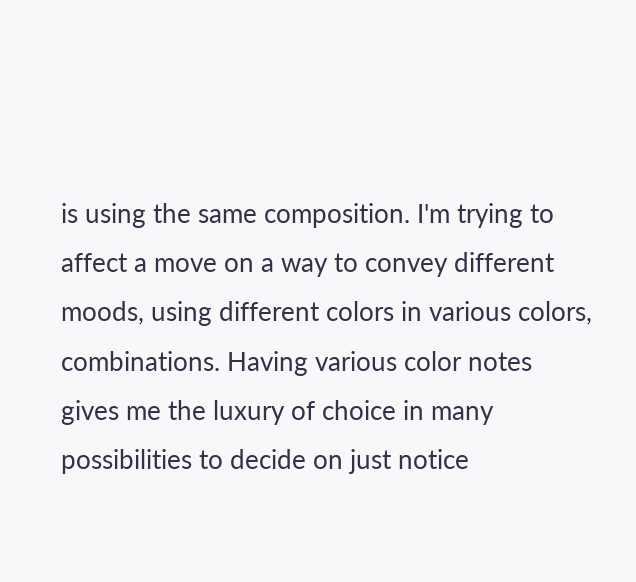is using the same composition. I'm trying to affect a move on a way to convey different moods, using different colors in various colors, combinations. Having various color notes gives me the luxury of choice in many possibilities to decide on just notice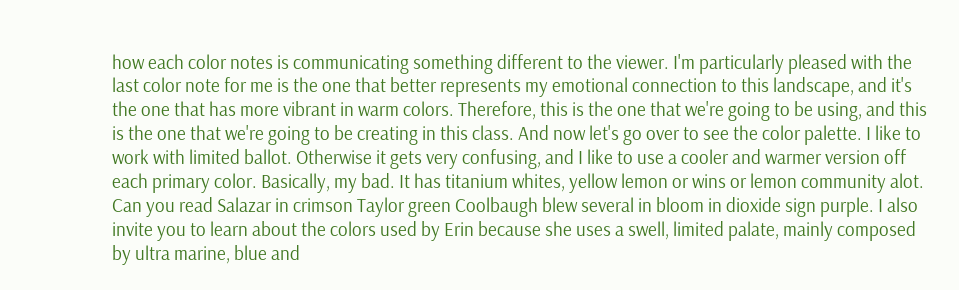how each color notes is communicating something different to the viewer. I'm particularly pleased with the last color note for me is the one that better represents my emotional connection to this landscape, and it's the one that has more vibrant in warm colors. Therefore, this is the one that we're going to be using, and this is the one that we're going to be creating in this class. And now let's go over to see the color palette. I like to work with limited ballot. Otherwise it gets very confusing, and I like to use a cooler and warmer version off each primary color. Basically, my bad. It has titanium whites, yellow lemon or wins or lemon community alot. Can you read Salazar in crimson Taylor green Coolbaugh blew several in bloom in dioxide sign purple. I also invite you to learn about the colors used by Erin because she uses a swell, limited palate, mainly composed by ultra marine, blue and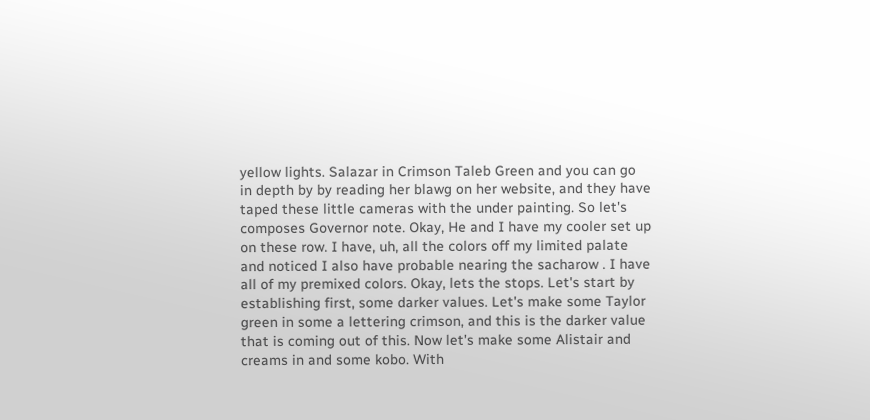yellow lights. Salazar in Crimson Taleb Green and you can go in depth by by reading her blawg on her website, and they have taped these little cameras with the under painting. So let's composes Governor note. Okay, He and I have my cooler set up on these row. I have, uh, all the colors off my limited palate and noticed I also have probable nearing the sacharow . I have all of my premixed colors. Okay, lets the stops. Let's start by establishing first, some darker values. Let's make some Taylor green in some a lettering crimson, and this is the darker value that is coming out of this. Now let's make some Alistair and creams in and some kobo. With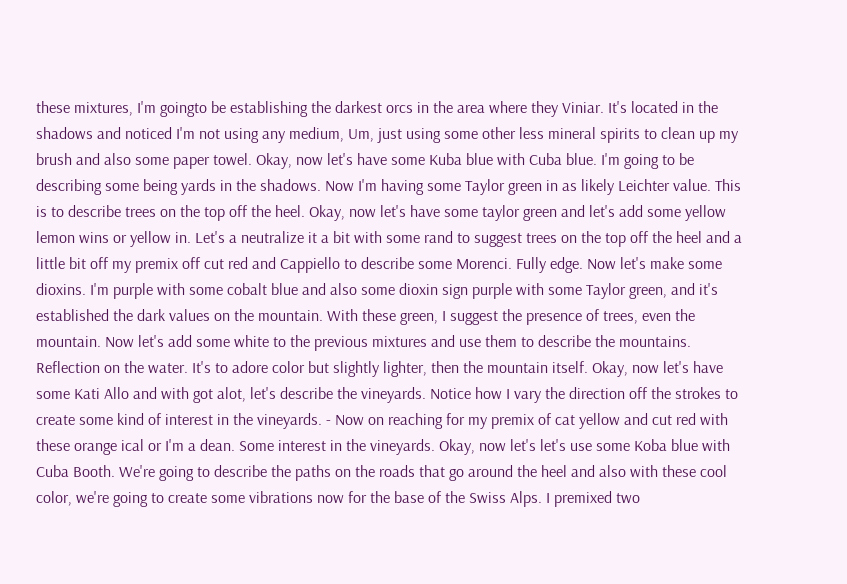these mixtures, I'm goingto be establishing the darkest orcs in the area where they Viniar. It's located in the shadows and noticed I'm not using any medium, Um, just using some other less mineral spirits to clean up my brush and also some paper towel. Okay, now let's have some Kuba blue with Cuba blue. I'm going to be describing some being yards in the shadows. Now I'm having some Taylor green in as likely Leichter value. This is to describe trees on the top off the heel. Okay, now let's have some taylor green and let's add some yellow lemon wins or yellow in. Let's a neutralize it a bit with some rand to suggest trees on the top off the heel and a little bit off my premix off cut red and Cappiello to describe some Morenci. Fully edge. Now let's make some dioxins. I'm purple with some cobalt blue and also some dioxin sign purple with some Taylor green, and it's established the dark values on the mountain. With these green, I suggest the presence of trees, even the mountain. Now let's add some white to the previous mixtures and use them to describe the mountains. Reflection on the water. It's to adore color but slightly lighter, then the mountain itself. Okay, now let's have some Kati Allo and with got alot, let's describe the vineyards. Notice how I vary the direction off the strokes to create some kind of interest in the vineyards. - Now on reaching for my premix of cat yellow and cut red with these orange ical or I'm a dean. Some interest in the vineyards. Okay, now let's let's use some Koba blue with Cuba Booth. We're going to describe the paths on the roads that go around the heel and also with these cool color, we're going to create some vibrations now for the base of the Swiss Alps. I premixed two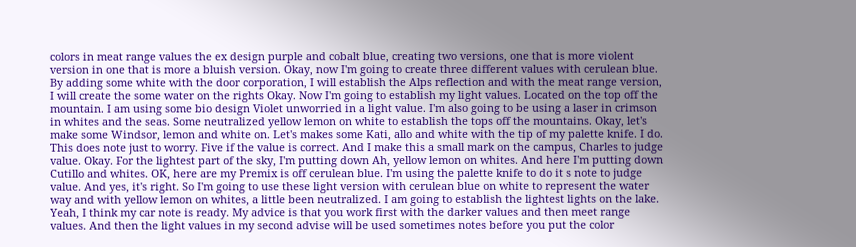colors in meat range values the ex design purple and cobalt blue, creating two versions, one that is more violent version in one that is more a bluish version. Okay, now I'm going to create three different values with cerulean blue. By adding some white with the door corporation, I will establish the Alps reflection and with the meat range version, I will create the some water on the rights Okay. Now I'm going to establish my light values. Located on the top off the mountain. I am using some bio design Violet unworried in a light value. I'm also going to be using a laser in crimson in whites and the seas. Some neutralized yellow lemon on white to establish the tops off the mountains. Okay, let's make some Windsor, lemon and white on. Let's makes some Kati, allo and white with the tip of my palette knife. I do. This does note just to worry. Five if the value is correct. And I make this a small mark on the campus, Charles to judge value. Okay. For the lightest part of the sky, I'm putting down Ah, yellow lemon on whites. And here I'm putting down Cutillo and whites. OK, here are my Premix is off cerulean blue. I'm using the palette knife to do it s note to judge value. And yes, it's right. So I'm going to use these light version with cerulean blue on white to represent the water way and with yellow lemon on whites, a little been neutralized. I am going to establish the lightest lights on the lake. Yeah, I think my car note is ready. My advice is that you work first with the darker values and then meet range values. And then the light values in my second advise will be used sometimes notes before you put the color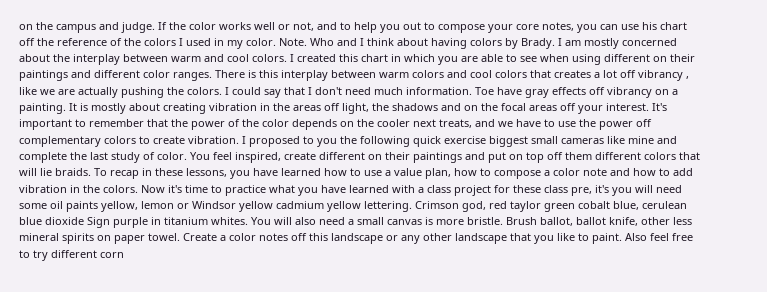on the campus and judge. If the color works well or not, and to help you out to compose your core notes, you can use his chart off the reference of the colors I used in my color. Note. Who and I think about having colors by Brady. I am mostly concerned about the interplay between warm and cool colors. I created this chart in which you are able to see when using different on their paintings and different color ranges. There is this interplay between warm colors and cool colors that creates a lot off vibrancy , like we are actually pushing the colors. I could say that I don't need much information. Toe have gray effects off vibrancy on a painting. It is mostly about creating vibration in the areas off light, the shadows and on the focal areas off your interest. It's important to remember that the power of the color depends on the cooler next treats, and we have to use the power off complementary colors to create vibration. I proposed to you the following quick exercise biggest small cameras like mine and complete the last study of color. You feel inspired, create different on their paintings and put on top off them different colors that will lie braids. To recap in these lessons, you have learned how to use a value plan, how to compose a color note and how to add vibration in the colors. Now it's time to practice what you have learned with a class project for these class pre, it's you will need some oil paints yellow, lemon or Windsor yellow cadmium yellow lettering. Crimson god, red taylor green cobalt blue, cerulean blue dioxide Sign purple in titanium whites. You will also need a small canvas is more bristle. Brush ballot, ballot knife, other less mineral spirits on paper towel. Create a color notes off this landscape or any other landscape that you like to paint. Also feel free to try different corn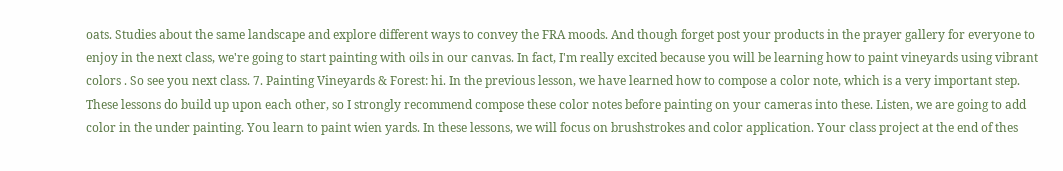oats. Studies about the same landscape and explore different ways to convey the FRA moods. And though forget post your products in the prayer gallery for everyone to enjoy in the next class, we're going to start painting with oils in our canvas. In fact, I'm really excited because you will be learning how to paint vineyards using vibrant colors . So see you next class. 7. Painting Vineyards & Forest: hi. In the previous lesson, we have learned how to compose a color note, which is a very important step. These lessons do build up upon each other, so I strongly recommend compose these color notes before painting on your cameras into these. Listen, we are going to add color in the under painting. You learn to paint wien yards. In these lessons, we will focus on brushstrokes and color application. Your class project at the end of thes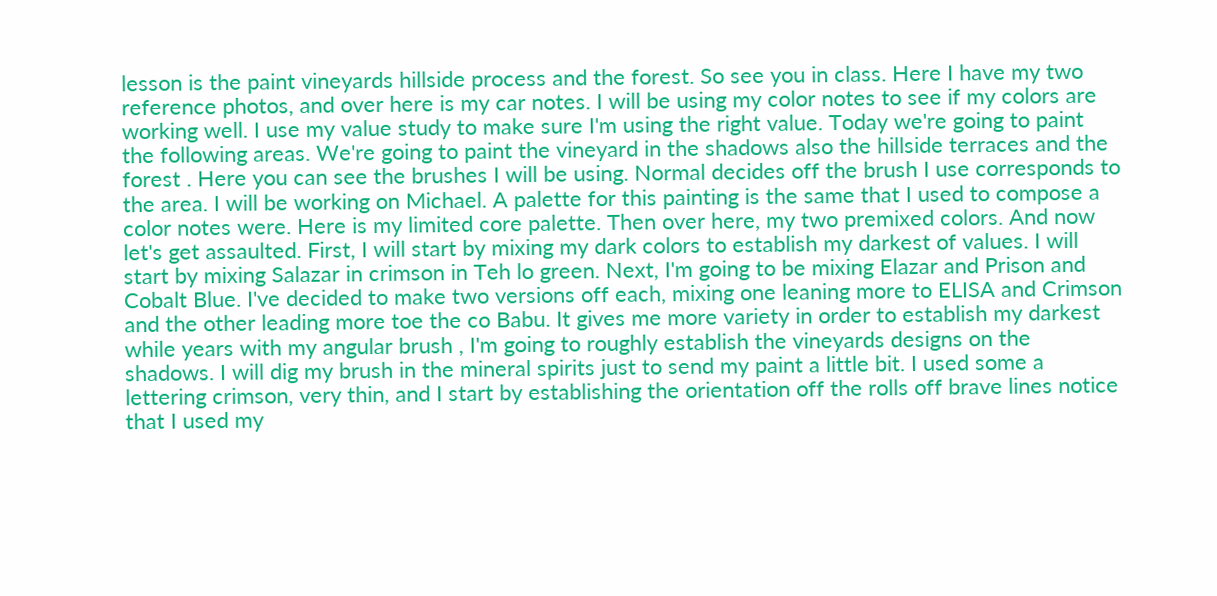lesson is the paint vineyards hillside process and the forest. So see you in class. Here I have my two reference photos, and over here is my car notes. I will be using my color notes to see if my colors are working well. I use my value study to make sure I'm using the right value. Today we're going to paint the following areas. We're going to paint the vineyard in the shadows also the hillside terraces and the forest . Here you can see the brushes I will be using. Normal decides off the brush I use corresponds to the area. I will be working on Michael. A palette for this painting is the same that I used to compose a color notes were. Here is my limited core palette. Then over here, my two premixed colors. And now let's get assaulted. First, I will start by mixing my dark colors to establish my darkest of values. I will start by mixing Salazar in crimson in Teh lo green. Next, I'm going to be mixing Elazar and Prison and Cobalt Blue. I've decided to make two versions off each, mixing one leaning more to ELISA and Crimson and the other leading more toe the co Babu. It gives me more variety in order to establish my darkest while years with my angular brush , I'm going to roughly establish the vineyards designs on the shadows. I will dig my brush in the mineral spirits just to send my paint a little bit. I used some a lettering crimson, very thin, and I start by establishing the orientation off the rolls off brave lines notice that I used my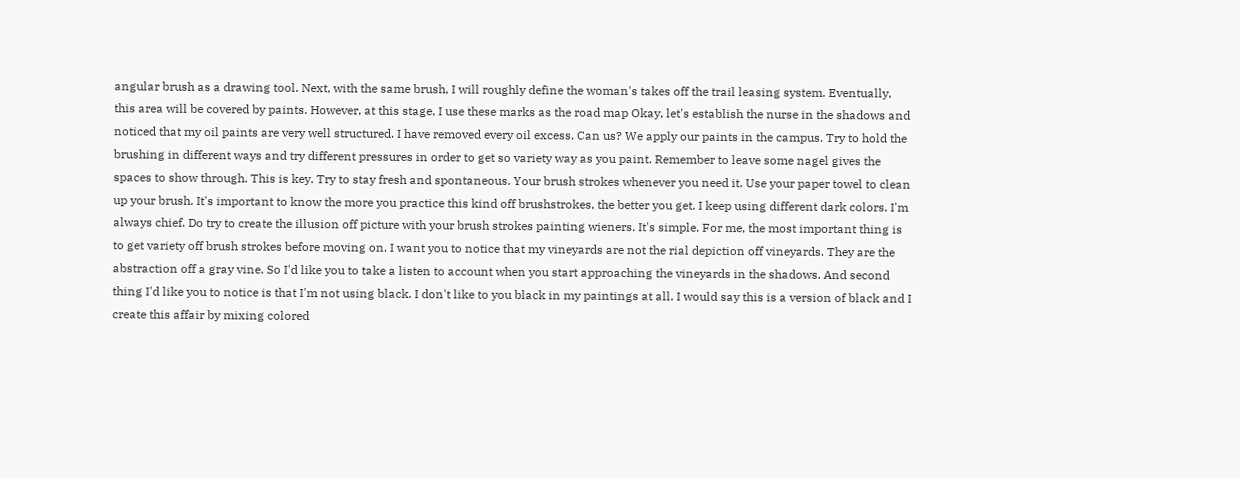angular brush as a drawing tool. Next, with the same brush, I will roughly define the woman's takes off the trail leasing system. Eventually, this area will be covered by paints. However, at this stage, I use these marks as the road map Okay, let's establish the nurse in the shadows and noticed that my oil paints are very well structured. I have removed every oil excess. Can us? We apply our paints in the campus. Try to hold the brushing in different ways and try different pressures in order to get so variety way as you paint. Remember to leave some nagel gives the spaces to show through. This is key. Try to stay fresh and spontaneous. Your brush strokes whenever you need it. Use your paper towel to clean up your brush. It's important to know the more you practice this kind off brushstrokes, the better you get. I keep using different dark colors. I'm always chief. Do try to create the illusion off picture with your brush strokes painting wieners. It's simple. For me, the most important thing is to get variety off brush strokes before moving on. I want you to notice that my vineyards are not the rial depiction off vineyards. They are the abstraction off a gray vine. So I'd like you to take a listen to account when you start approaching the vineyards in the shadows. And second thing I'd like you to notice is that I'm not using black. I don't like to you black in my paintings at all. I would say this is a version of black and I create this affair by mixing colored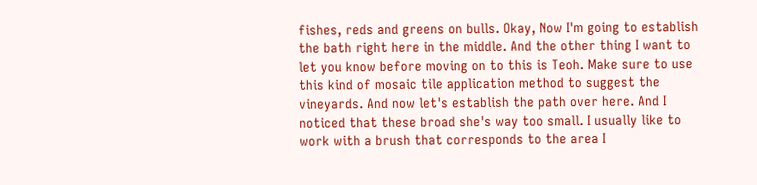fishes, reds and greens on bulls. Okay, Now I'm going to establish the bath right here in the middle. And the other thing I want to let you know before moving on to this is Teoh. Make sure to use this kind of mosaic tile application method to suggest the vineyards. And now let's establish the path over here. And I noticed that these broad she's way too small. I usually like to work with a brush that corresponds to the area I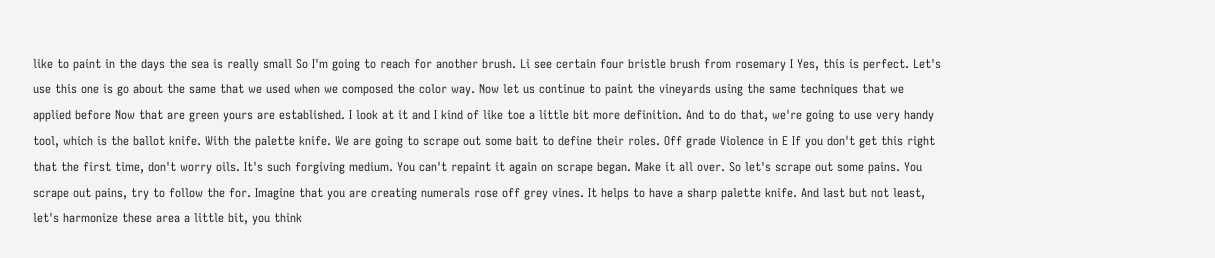like to paint in the days the sea is really small So I'm going to reach for another brush. Li see certain four bristle brush from rosemary I Yes, this is perfect. Let's use this one is go about the same that we used when we composed the color way. Now let us continue to paint the vineyards using the same techniques that we applied before Now that are green yours are established. I look at it and I kind of like toe a little bit more definition. And to do that, we're going to use very handy tool, which is the ballot knife. With the palette knife. We are going to scrape out some bait to define their roles. Off grade Violence in E If you don't get this right that the first time, don't worry oils. It's such forgiving medium. You can't repaint it again on scrape began. Make it all over. So let's scrape out some pains. You scrape out pains, try to follow the for. Imagine that you are creating numerals rose off grey vines. It helps to have a sharp palette knife. And last but not least, let's harmonize these area a little bit, you think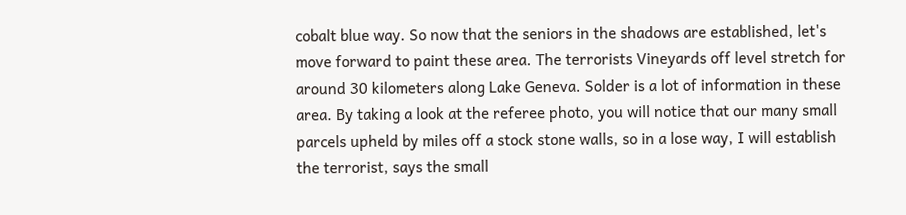cobalt blue way. So now that the seniors in the shadows are established, let's move forward to paint these area. The terrorists Vineyards off level stretch for around 30 kilometers along Lake Geneva. Solder is a lot of information in these area. By taking a look at the referee photo, you will notice that our many small parcels upheld by miles off a stock stone walls, so in a lose way, I will establish the terrorist, says the small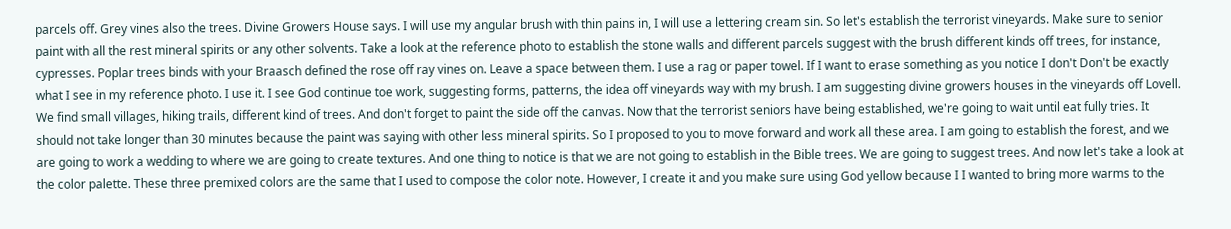parcels off. Grey vines also the trees. Divine Growers House says. I will use my angular brush with thin pains in, I will use a lettering cream sin. So let's establish the terrorist vineyards. Make sure to senior paint with all the rest mineral spirits or any other solvents. Take a look at the reference photo to establish the stone walls and different parcels suggest with the brush different kinds off trees, for instance, cypresses. Poplar trees binds with your Braasch defined the rose off ray vines on. Leave a space between them. I use a rag or paper towel. If I want to erase something as you notice I don't Don't be exactly what I see in my reference photo. I use it. I see God continue toe work, suggesting forms, patterns, the idea off vineyards way with my brush. I am suggesting divine growers houses in the vineyards off Lovell. We find small villages, hiking trails, different kind of trees. And don't forget to paint the side off the canvas. Now that the terrorist seniors have being established, we're going to wait until eat fully tries. It should not take longer than 30 minutes because the paint was saying with other less mineral spirits. So I proposed to you to move forward and work all these area. I am going to establish the forest, and we are going to work a wedding to where we are going to create textures. And one thing to notice is that we are not going to establish in the Bible trees. We are going to suggest trees. And now let's take a look at the color palette. These three premixed colors are the same that I used to compose the color note. However, I create it and you make sure using God yellow because I I wanted to bring more warms to the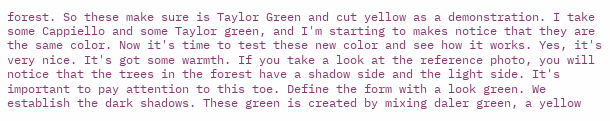forest. So these make sure is Taylor Green and cut yellow as a demonstration. I take some Cappiello and some Taylor green, and I'm starting to makes notice that they are the same color. Now it's time to test these new color and see how it works. Yes, it's very nice. It's got some warmth. If you take a look at the reference photo, you will notice that the trees in the forest have a shadow side and the light side. It's important to pay attention to this toe. Define the form with a look green. We establish the dark shadows. These green is created by mixing daler green, a yellow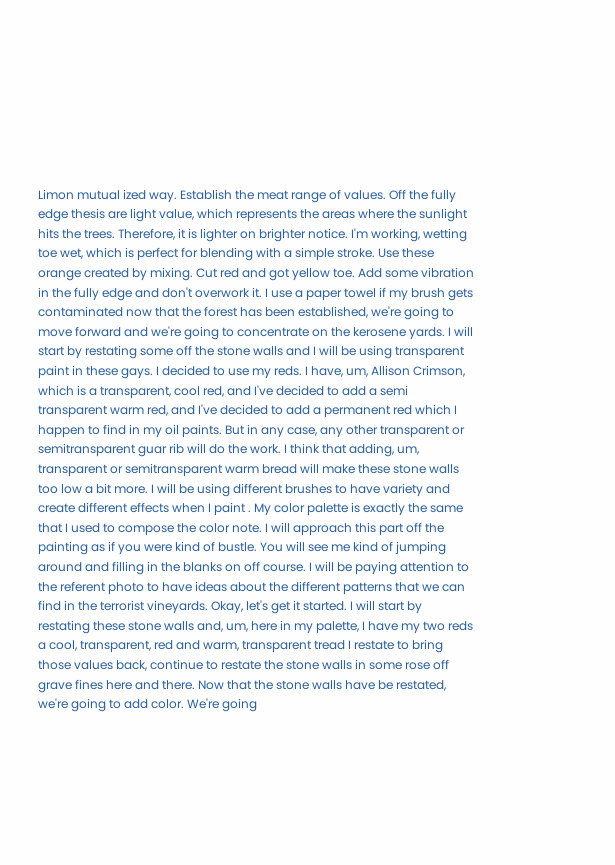Limon mutual ized way. Establish the meat range of values. Off the fully edge thesis are light value, which represents the areas where the sunlight hits the trees. Therefore, it is lighter on brighter notice. I'm working, wetting toe wet, which is perfect for blending with a simple stroke. Use these orange created by mixing. Cut red and got yellow toe. Add some vibration in the fully edge and don't overwork it. I use a paper towel if my brush gets contaminated now that the forest has been established, we're going to move forward and we're going to concentrate on the kerosene yards. I will start by restating some off the stone walls and I will be using transparent paint in these gays. I decided to use my reds. I have, um, Allison Crimson, which is a transparent, cool red, and I've decided to add a semi transparent warm red, and I've decided to add a permanent red which I happen to find in my oil paints. But in any case, any other transparent or semitransparent guar rib will do the work. I think that adding, um, transparent or semitransparent warm bread will make these stone walls too low a bit more. I will be using different brushes to have variety and create different effects when I paint . My color palette is exactly the same that I used to compose the color note. I will approach this part off the painting as if you were kind of bustle. You will see me kind of jumping around and filling in the blanks on off course. I will be paying attention to the referent photo to have ideas about the different patterns that we can find in the terrorist vineyards. Okay, let's get it started. I will start by restating these stone walls and, um, here in my palette, I have my two reds a cool, transparent, red and warm, transparent tread I restate to bring those values back, continue to restate the stone walls in some rose off grave fines here and there. Now that the stone walls have be restated, we're going to add color. We're going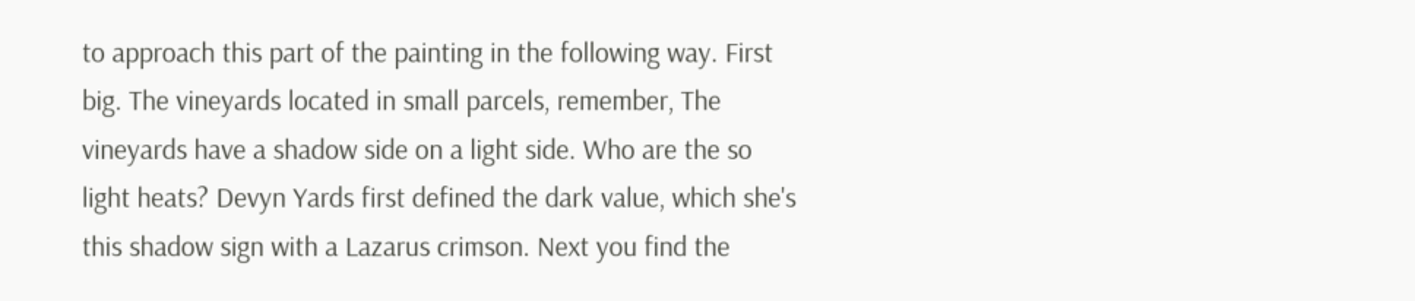to approach this part of the painting in the following way. First big. The vineyards located in small parcels, remember, The vineyards have a shadow side on a light side. Who are the so light heats? Devyn Yards first defined the dark value, which she's this shadow sign with a Lazarus crimson. Next you find the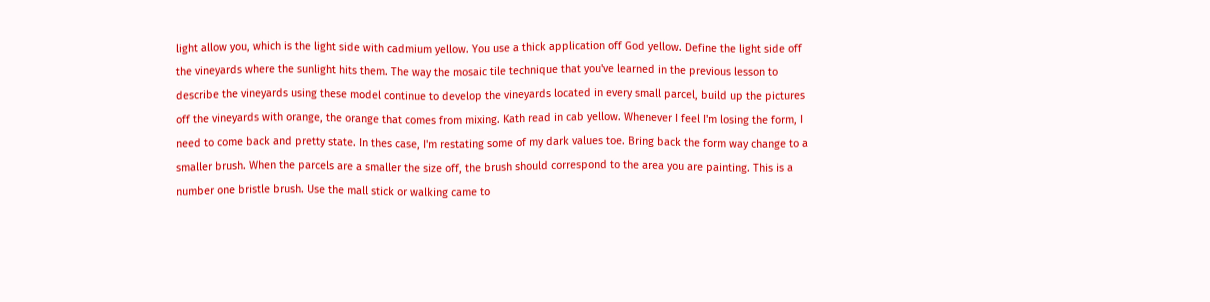light allow you, which is the light side with cadmium yellow. You use a thick application off God yellow. Define the light side off the vineyards where the sunlight hits them. The way the mosaic tile technique that you've learned in the previous lesson to describe the vineyards using these model continue to develop the vineyards located in every small parcel, build up the pictures off the vineyards with orange, the orange that comes from mixing. Kath read in cab yellow. Whenever I feel I'm losing the form, I need to come back and pretty state. In thes case, I'm restating some of my dark values toe. Bring back the form way change to a smaller brush. When the parcels are a smaller the size off, the brush should correspond to the area you are painting. This is a number one bristle brush. Use the mall stick or walking came to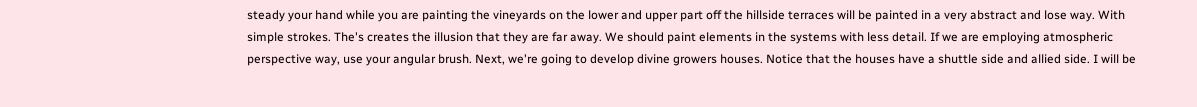steady your hand while you are painting the vineyards on the lower and upper part off the hillside terraces will be painted in a very abstract and lose way. With simple strokes. The's creates the illusion that they are far away. We should paint elements in the systems with less detail. If we are employing atmospheric perspective way, use your angular brush. Next, we're going to develop divine growers houses. Notice that the houses have a shuttle side and allied side. I will be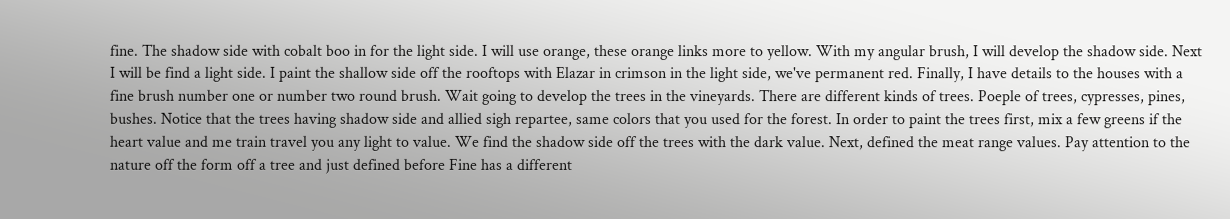fine. The shadow side with cobalt boo in for the light side. I will use orange, these orange links more to yellow. With my angular brush, I will develop the shadow side. Next I will be find a light side. I paint the shallow side off the rooftops with Elazar in crimson in the light side, we've permanent red. Finally, I have details to the houses with a fine brush number one or number two round brush. Wait going to develop the trees in the vineyards. There are different kinds of trees. Poeple of trees, cypresses, pines, bushes. Notice that the trees having shadow side and allied sigh repartee, same colors that you used for the forest. In order to paint the trees first, mix a few greens if the heart value and me train travel you any light to value. We find the shadow side off the trees with the dark value. Next, defined the meat range values. Pay attention to the nature off the form off a tree and just defined before Fine has a different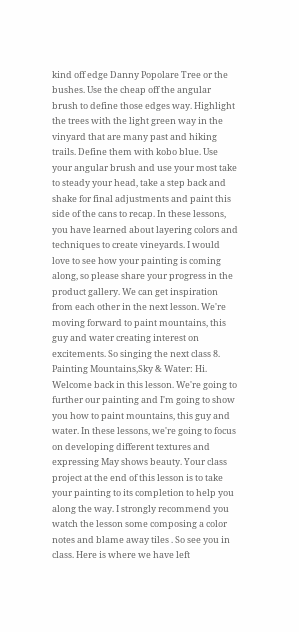kind off edge Danny Popolare Tree or the bushes. Use the cheap off the angular brush to define those edges way. Highlight the trees with the light green way in the vinyard that are many past and hiking trails. Define them with kobo blue. Use your angular brush and use your most take to steady your head, take a step back and shake for final adjustments and paint this side of the cans to recap. In these lessons, you have learned about layering colors and techniques to create vineyards. I would love to see how your painting is coming along, so please share your progress in the product gallery. We can get inspiration from each other in the next lesson. We're moving forward to paint mountains, this guy and water creating interest on excitements. So singing the next class 8. Painting Mountains,Sky & Water: Hi. Welcome back in this lesson. We're going to further our painting and I'm going to show you how to paint mountains, this guy and water. In these lessons, we're going to focus on developing different textures and expressing May shows beauty. Your class project at the end of this lesson is to take your painting to its completion to help you along the way. I strongly recommend you watch the lesson some composing a color notes and blame away tiles . So see you in class. Here is where we have left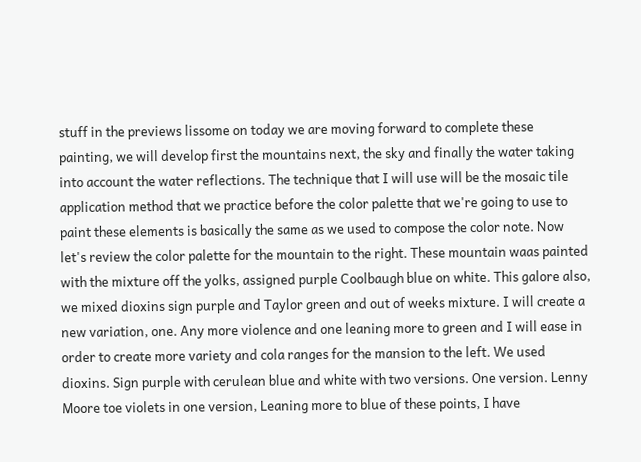stuff in the previews lissome on today we are moving forward to complete these painting, we will develop first the mountains next, the sky and finally the water taking into account the water reflections. The technique that I will use will be the mosaic tile application method that we practice before the color palette that we're going to use to paint these elements is basically the same as we used to compose the color note. Now let's review the color palette for the mountain to the right. These mountain waas painted with the mixture off the yolks, assigned purple Coolbaugh blue on white. This galore also, we mixed dioxins sign purple and Taylor green and out of weeks mixture. I will create a new variation, one. Any more violence and one leaning more to green and I will ease in order to create more variety and cola ranges for the mansion to the left. We used dioxins. Sign purple with cerulean blue and white with two versions. One version. Lenny Moore toe violets in one version, Leaning more to blue of these points, I have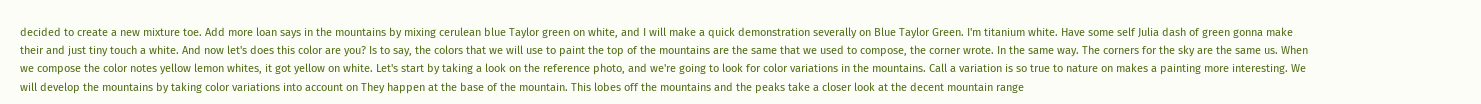decided to create a new mixture toe. Add more loan says in the mountains by mixing cerulean blue Taylor green on white, and I will make a quick demonstration severally on Blue Taylor Green. I'm titanium white. Have some self Julia dash of green gonna make their and just tiny touch a white. And now let's does this color are you? Is to say, the colors that we will use to paint the top of the mountains are the same that we used to compose, the corner wrote. In the same way. The corners for the sky are the same us. When we compose the color notes yellow lemon whites, it got yellow on white. Let's start by taking a look on the reference photo, and we're going to look for color variations in the mountains. Call a variation is so true to nature on makes a painting more interesting. We will develop the mountains by taking color variations into account on They happen at the base of the mountain. This lobes off the mountains and the peaks take a closer look at the decent mountain range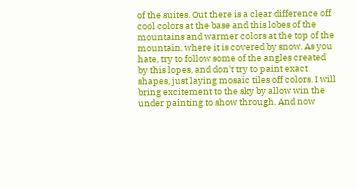of the suites. Out there is a clear difference off cool colors at the base and this lobes of the mountains and warmer colors at the top of the mountain, where it is covered by snow. As you hate, try to follow some of the angles created by this lopes, and don't try to paint exact shapes, just laying mosaic tiles off colors. I will bring excitement to the sky by allow win the under painting to show through. And now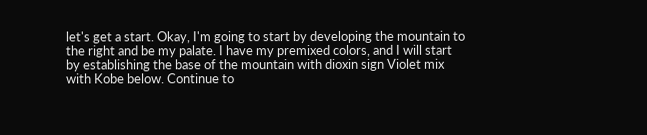let's get a start. Okay, I'm going to start by developing the mountain to the right and be my palate. I have my premixed colors, and I will start by establishing the base of the mountain with dioxin sign Violet mix with Kobe below. Continue to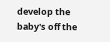develop the baby's off the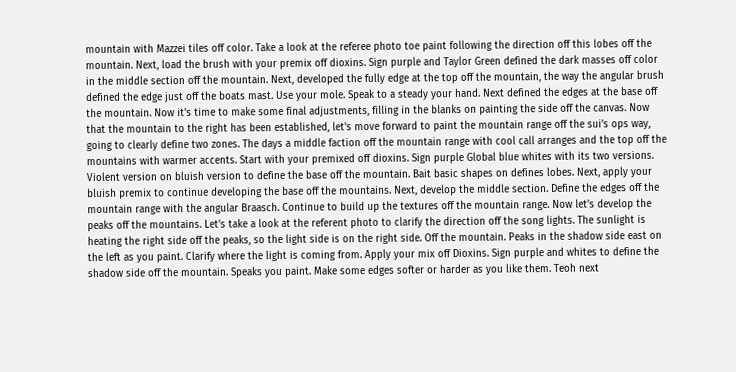mountain with Mazzei tiles off color. Take a look at the referee photo toe paint following the direction off this lobes off the mountain. Next, load the brush with your premix off dioxins. Sign purple and Taylor Green defined the dark masses off color in the middle section off the mountain. Next, developed the fully edge at the top off the mountain, the way the angular brush defined the edge just off the boats mast. Use your mole. Speak to a steady your hand. Next defined the edges at the base off the mountain. Now it's time to make some final adjustments, filling in the blanks on painting the side off the canvas. Now that the mountain to the right has been established, let's move forward to paint the mountain range off the sui's ops way, going to clearly define two zones. The days a middle faction off the mountain range with cool call arranges and the top off the mountains with warmer accents. Start with your premixed off dioxins. Sign purple Global blue whites with its two versions. Violent version on bluish version to define the base off the mountain. Bait basic shapes on defines lobes. Next, apply your bluish premix to continue developing the base off the mountains. Next, develop the middle section. Define the edges off the mountain range with the angular Braasch. Continue to build up the textures off the mountain range. Now let's develop the peaks off the mountains. Let's take a look at the referent photo to clarify the direction off the song lights. The sunlight is heating the right side off the peaks, so the light side is on the right side. Off the mountain. Peaks in the shadow side east on the left as you paint. Clarify where the light is coming from. Apply your mix off Dioxins. Sign purple and whites to define the shadow side off the mountain. Speaks you paint. Make some edges softer or harder as you like them. Teoh next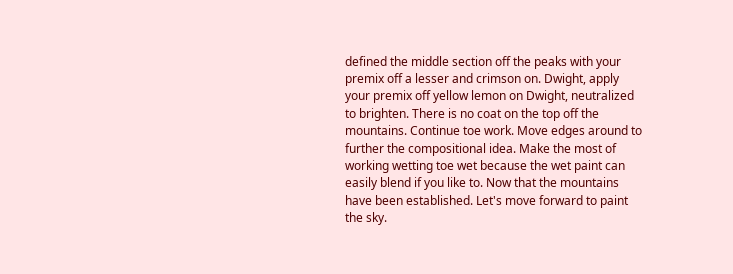defined the middle section off the peaks with your premix off a lesser and crimson on. Dwight, apply your premix off yellow lemon on Dwight, neutralized to brighten. There is no coat on the top off the mountains. Continue toe work. Move edges around to further the compositional idea. Make the most of working wetting toe wet because the wet paint can easily blend if you like to. Now that the mountains have been established. Let's move forward to paint the sky.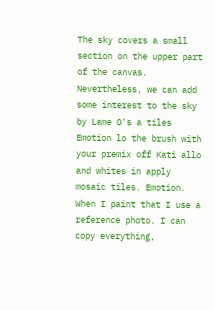The sky covers a small section on the upper part of the canvas. Nevertheless, we can add some interest to the sky by Lame O's a tiles Emotion lo the brush with your premix off Kati allo and whites in apply mosaic tiles. Emotion. When I paint that I use a reference photo. I can copy everything,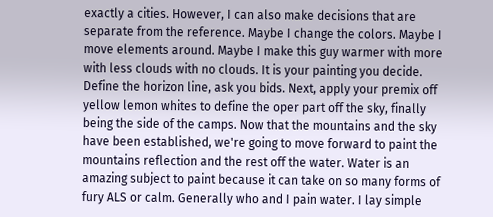exactly a cities. However, I can also make decisions that are separate from the reference. Maybe I change the colors. Maybe I move elements around. Maybe I make this guy warmer with more with less clouds with no clouds. It is your painting you decide. Define the horizon line, ask you bids. Next, apply your premix off yellow lemon whites to define the oper part off the sky, finally being the side of the camps. Now that the mountains and the sky have been established, we're going to move forward to paint the mountains reflection and the rest off the water. Water is an amazing subject to paint because it can take on so many forms of fury ALS or calm. Generally who and I pain water. I lay simple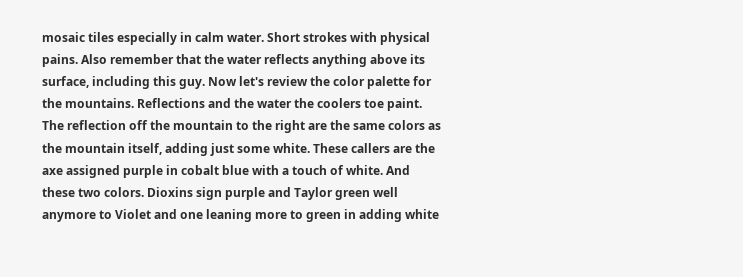mosaic tiles especially in calm water. Short strokes with physical pains. Also remember that the water reflects anything above its surface, including this guy. Now let's review the color palette for the mountains. Reflections and the water the coolers toe paint. The reflection off the mountain to the right are the same colors as the mountain itself, adding just some white. These callers are the axe assigned purple in cobalt blue with a touch of white. And these two colors. Dioxins sign purple and Taylor green well anymore to Violet and one leaning more to green in adding white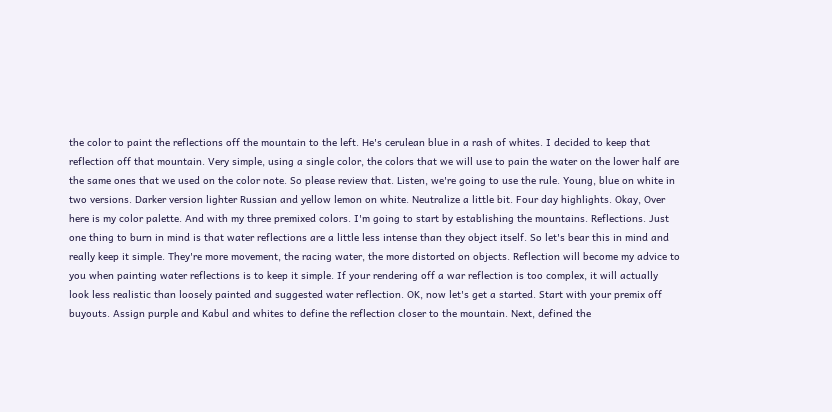the color to paint the reflections off the mountain to the left. He's cerulean blue in a rash of whites. I decided to keep that reflection off that mountain. Very simple, using a single color, the colors that we will use to pain the water on the lower half are the same ones that we used on the color note. So please review that. Listen, we're going to use the rule. Young, blue on white in two versions. Darker version lighter Russian and yellow lemon on white. Neutralize a little bit. Four day highlights. Okay, Over here is my color palette. And with my three premixed colors. I'm going to start by establishing the mountains. Reflections. Just one thing to burn in mind is that water reflections are a little less intense than they object itself. So let's bear this in mind and really keep it simple. They're more movement, the racing water, the more distorted on objects. Reflection will become my advice to you when painting water reflections is to keep it simple. If your rendering off a war reflection is too complex, it will actually look less realistic than loosely painted and suggested water reflection. OK, now let's get a started. Start with your premix off buyouts. Assign purple and Kabul and whites to define the reflection closer to the mountain. Next, defined the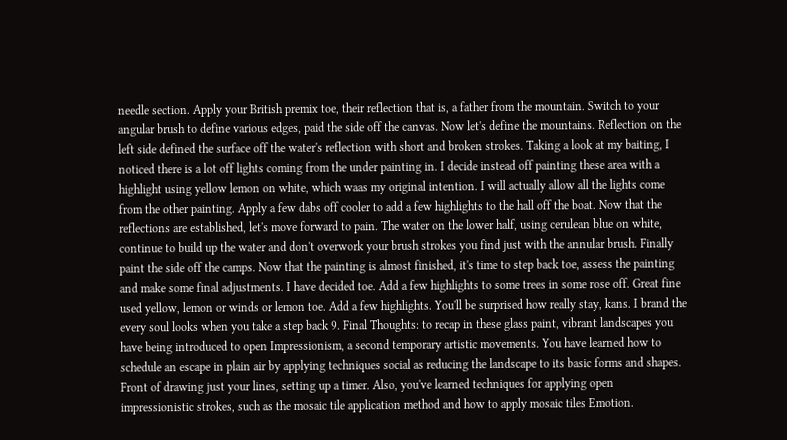needle section. Apply your British premix toe, their reflection that is, a father from the mountain. Switch to your angular brush to define various edges, paid the side off the canvas. Now let's define the mountains. Reflection on the left side defined the surface off the water's reflection with short and broken strokes. Taking a look at my baiting, I noticed there is a lot off lights coming from the under painting in. I decide instead off painting these area with a highlight using yellow lemon on white, which waas my original intention. I will actually allow all the lights come from the other painting. Apply a few dabs off cooler to add a few highlights to the hall off the boat. Now that the reflections are established, let's move forward to pain. The water on the lower half, using cerulean blue on white, continue to build up the water and don't overwork your brush strokes you find just with the annular brush. Finally paint the side off the camps. Now that the painting is almost finished, it's time to step back toe, assess the painting and make some final adjustments. I have decided toe. Add a few highlights to some trees in some rose off. Great fine used yellow, lemon or winds or lemon toe. Add a few highlights. You'll be surprised how really stay, kans. I brand the every soul looks when you take a step back 9. Final Thoughts: to recap in these glass paint, vibrant landscapes you have being introduced to open Impressionism, a second temporary artistic movements. You have learned how to schedule an escape in plain air by applying techniques social as reducing the landscape to its basic forms and shapes. Front of drawing just your lines, setting up a timer. Also, you've learned techniques for applying open impressionistic strokes, such as the mosaic tile application method and how to apply mosaic tiles Emotion.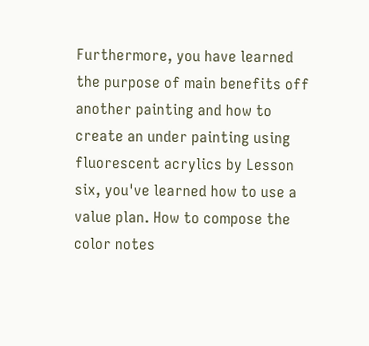Furthermore, you have learned the purpose of main benefits off another painting and how to create an under painting using fluorescent acrylics by Lesson six, you've learned how to use a value plan. How to compose the color notes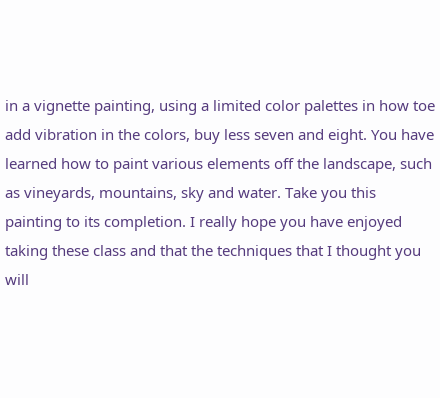in a vignette painting, using a limited color palettes in how toe add vibration in the colors, buy less seven and eight. You have learned how to paint various elements off the landscape, such as vineyards, mountains, sky and water. Take you this painting to its completion. I really hope you have enjoyed taking these class and that the techniques that I thought you will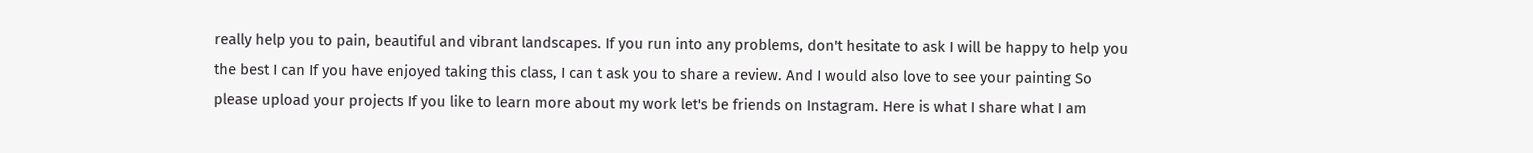really help you to pain, beautiful and vibrant landscapes. If you run into any problems, don't hesitate to ask I will be happy to help you the best I can If you have enjoyed taking this class, I can t ask you to share a review. And I would also love to see your painting So please upload your projects If you like to learn more about my work let's be friends on Instagram. Here is what I share what I am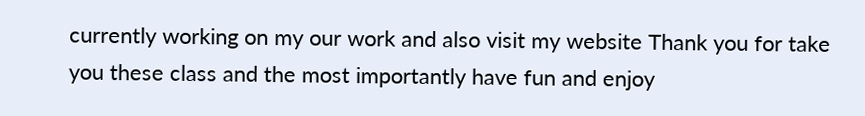currently working on my our work and also visit my website Thank you for take you these class and the most importantly have fun and enjoy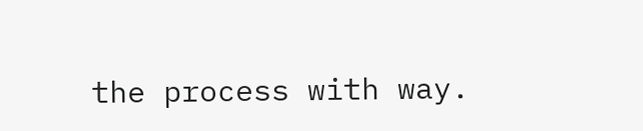the process with way.